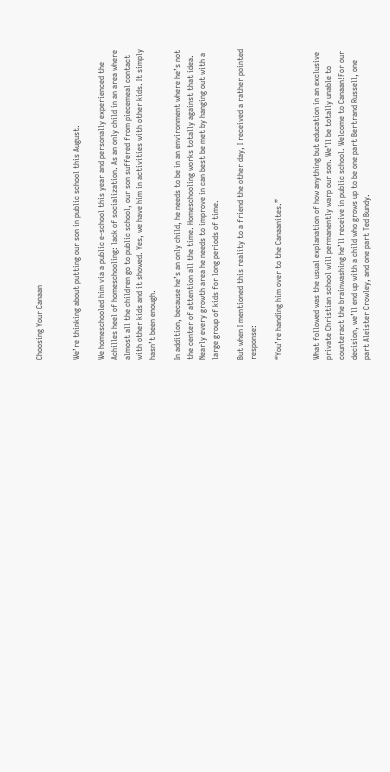Choosing Your Canaan


We’re thinking about putting our son in public school this August.

We homeschooled him via a public e-school this year and personally experienced the Achilles heel of homeschooling: lack of socialization. As an only child in an area where almost all the children go to public school, our son suffered from piecemeal contact with other kids and it showed. Yes, we have him in activities with other kids. It simply hasn’t been enough.

In addition, because he’s an only child, he needs to be in an environment where he’s not the center of attention all the time. Homeschooling works totally against that idea. Nearly every growth area he needs to improve in can best be met by hanging out with a large group of kids for long periods of time.

But when I mentioned this reality to a friend the other day, I received a rather pointed response:

“You’re handing him over to the Canaanites.”


What followed was the usual explanation of how anything but education in an exclusive private Christian school will permanently warp our son. We’ll be totally unable to counteract the brainwashing he’ll receive in public school. Welcome to Canaan!For our decision, we’ll end up with a child who grows up to be one part Bertrand Russell, one part Aleister Crowley, and one part Ted Bundy.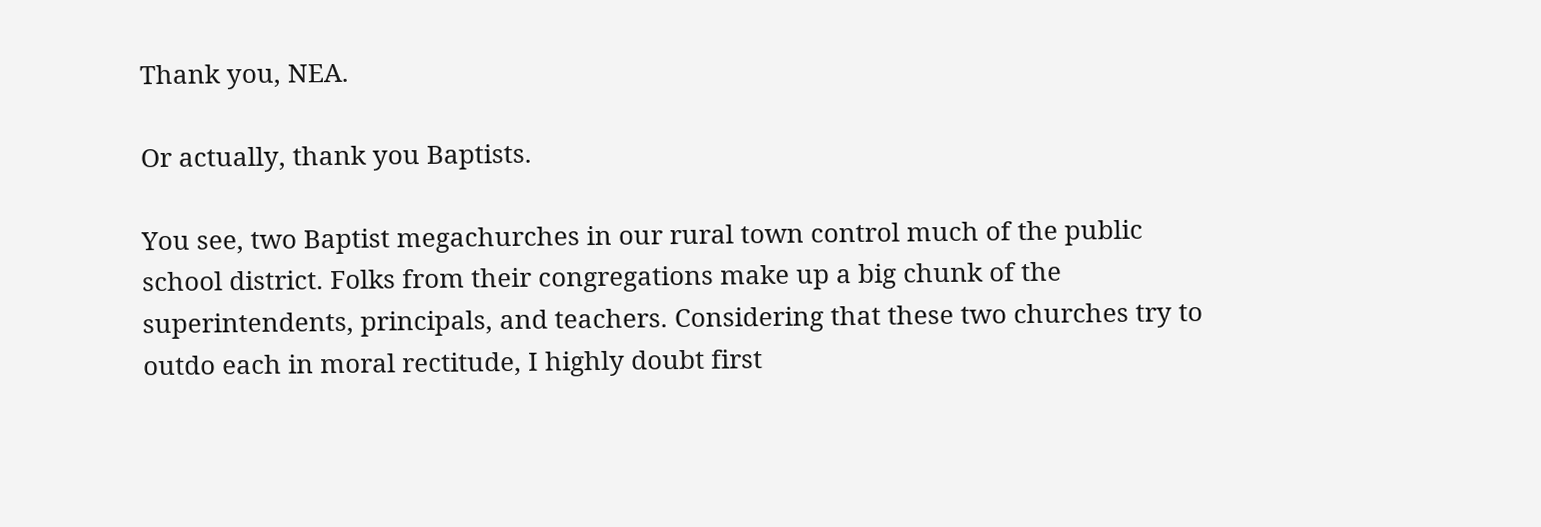Thank you, NEA.

Or actually, thank you Baptists.

You see, two Baptist megachurches in our rural town control much of the public school district. Folks from their congregations make up a big chunk of the superintendents, principals, and teachers. Considering that these two churches try to outdo each in moral rectitude, I highly doubt first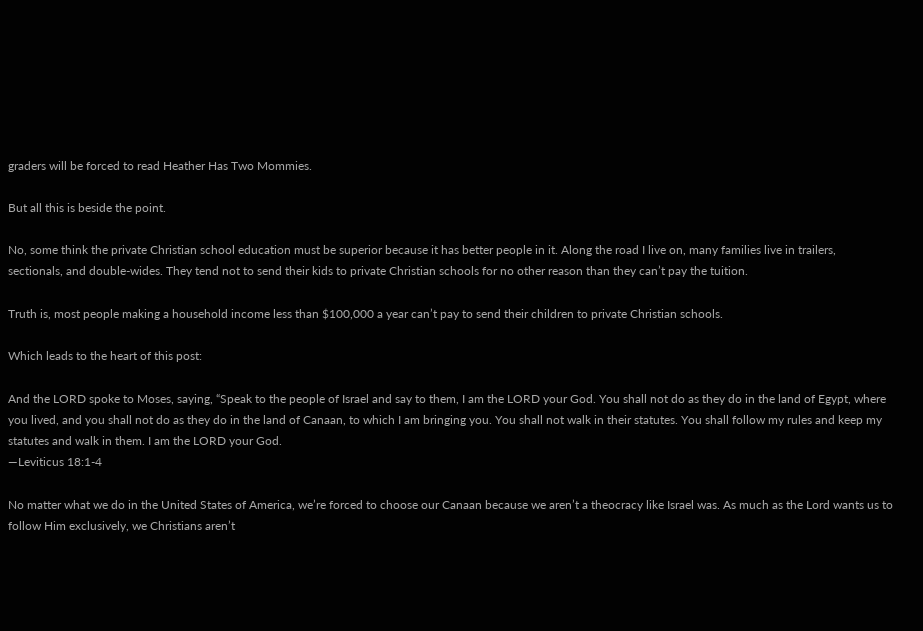graders will be forced to read Heather Has Two Mommies.

But all this is beside the point.

No, some think the private Christian school education must be superior because it has better people in it. Along the road I live on, many families live in trailers, sectionals, and double-wides. They tend not to send their kids to private Christian schools for no other reason than they can’t pay the tuition.

Truth is, most people making a household income less than $100,000 a year can’t pay to send their children to private Christian schools.

Which leads to the heart of this post:

And the LORD spoke to Moses, saying, “Speak to the people of Israel and say to them, I am the LORD your God. You shall not do as they do in the land of Egypt, where you lived, and you shall not do as they do in the land of Canaan, to which I am bringing you. You shall not walk in their statutes. You shall follow my rules and keep my statutes and walk in them. I am the LORD your God.
—Leviticus 18:1-4

No matter what we do in the United States of America, we’re forced to choose our Canaan because we aren’t a theocracy like Israel was. As much as the Lord wants us to follow Him exclusively, we Christians aren’t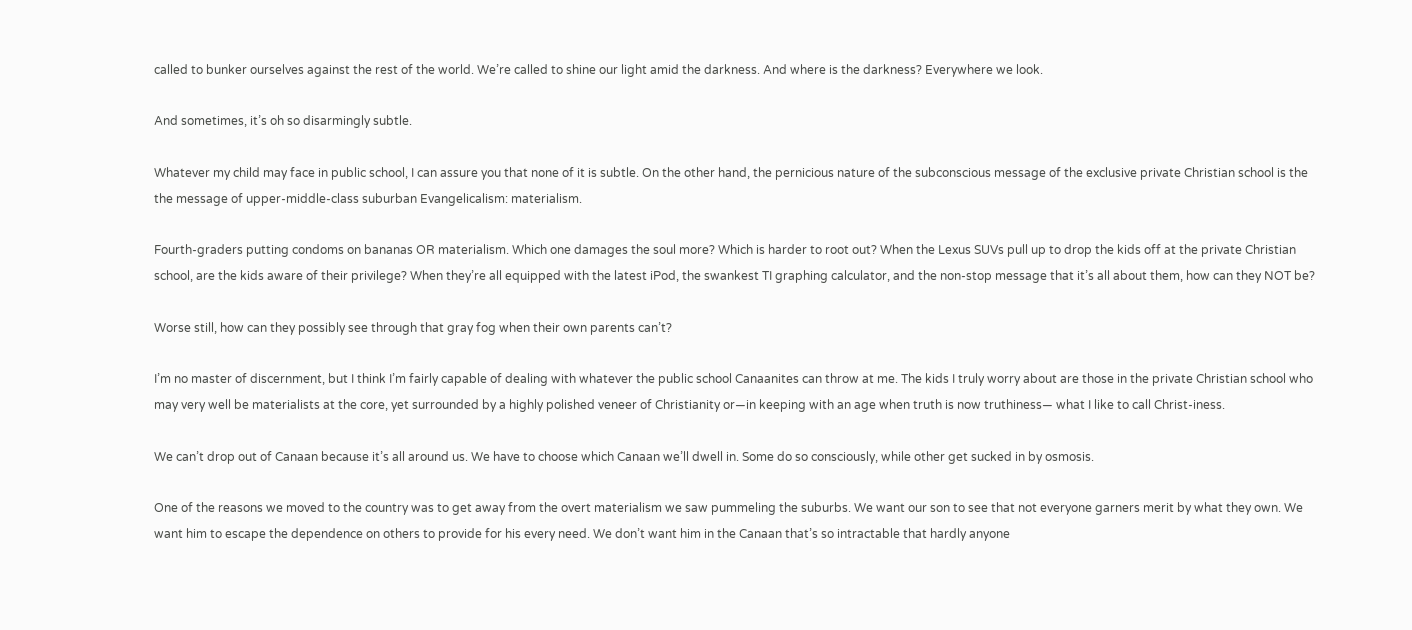called to bunker ourselves against the rest of the world. We’re called to shine our light amid the darkness. And where is the darkness? Everywhere we look.

And sometimes, it’s oh so disarmingly subtle.

Whatever my child may face in public school, I can assure you that none of it is subtle. On the other hand, the pernicious nature of the subconscious message of the exclusive private Christian school is the the message of upper-middle-class suburban Evangelicalism: materialism.

Fourth-graders putting condoms on bananas OR materialism. Which one damages the soul more? Which is harder to root out? When the Lexus SUVs pull up to drop the kids off at the private Christian school, are the kids aware of their privilege? When they’re all equipped with the latest iPod, the swankest TI graphing calculator, and the non-stop message that it’s all about them, how can they NOT be?

Worse still, how can they possibly see through that gray fog when their own parents can’t?

I’m no master of discernment, but I think I’m fairly capable of dealing with whatever the public school Canaanites can throw at me. The kids I truly worry about are those in the private Christian school who may very well be materialists at the core, yet surrounded by a highly polished veneer of Christianity or—in keeping with an age when truth is now truthiness— what I like to call Christ-iness.

We can’t drop out of Canaan because it’s all around us. We have to choose which Canaan we’ll dwell in. Some do so consciously, while other get sucked in by osmosis.

One of the reasons we moved to the country was to get away from the overt materialism we saw pummeling the suburbs. We want our son to see that not everyone garners merit by what they own. We want him to escape the dependence on others to provide for his every need. We don’t want him in the Canaan that’s so intractable that hardly anyone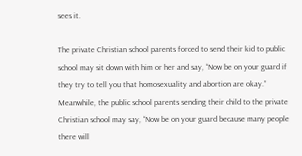sees it.

The private Christian school parents forced to send their kid to public school may sit down with him or her and say, “Now be on your guard if they try to tell you that homosexuality and abortion are okay.” Meanwhile, the public school parents sending their child to the private Christian school may say, “Now be on your guard because many people there will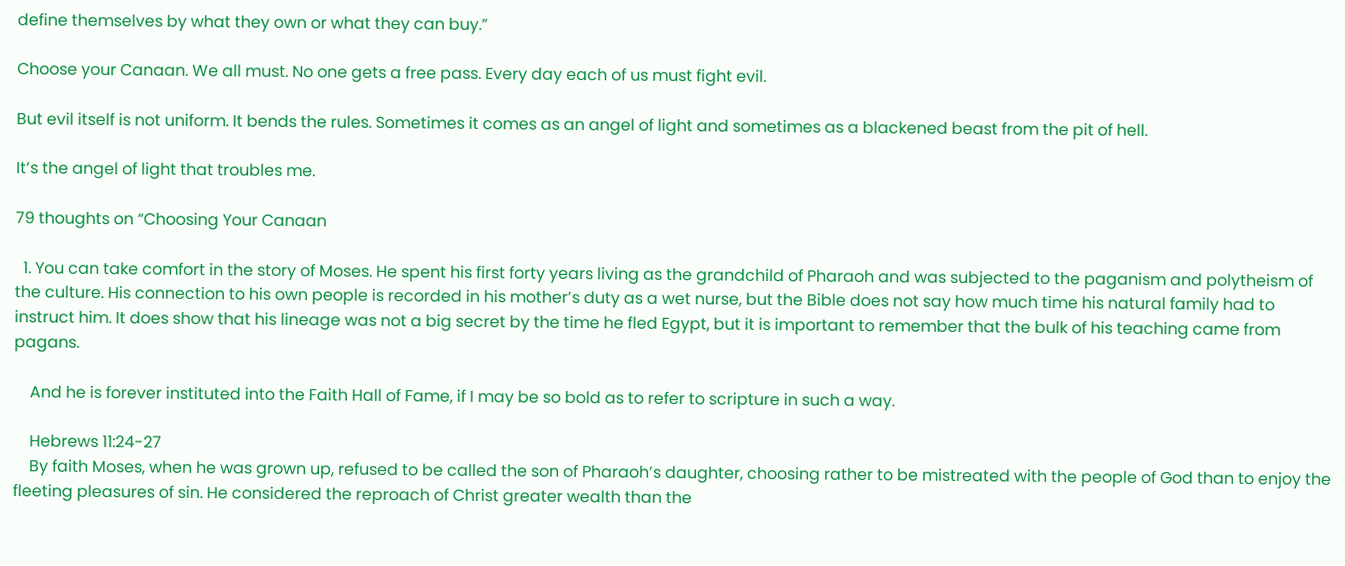define themselves by what they own or what they can buy.”

Choose your Canaan. We all must. No one gets a free pass. Every day each of us must fight evil.

But evil itself is not uniform. It bends the rules. Sometimes it comes as an angel of light and sometimes as a blackened beast from the pit of hell.

It’s the angel of light that troubles me.

79 thoughts on “Choosing Your Canaan

  1. You can take comfort in the story of Moses. He spent his first forty years living as the grandchild of Pharaoh and was subjected to the paganism and polytheism of the culture. His connection to his own people is recorded in his mother’s duty as a wet nurse, but the Bible does not say how much time his natural family had to instruct him. It does show that his lineage was not a big secret by the time he fled Egypt, but it is important to remember that the bulk of his teaching came from pagans.

    And he is forever instituted into the Faith Hall of Fame, if I may be so bold as to refer to scripture in such a way.

    Hebrews 11:24-27
    By faith Moses, when he was grown up, refused to be called the son of Pharaoh’s daughter, choosing rather to be mistreated with the people of God than to enjoy the fleeting pleasures of sin. He considered the reproach of Christ greater wealth than the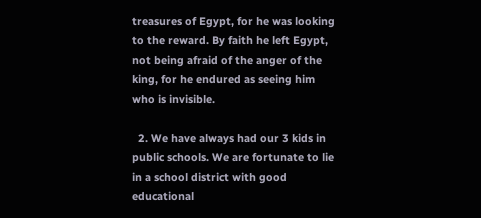treasures of Egypt, for he was looking to the reward. By faith he left Egypt, not being afraid of the anger of the king, for he endured as seeing him who is invisible.

  2. We have always had our 3 kids in public schools. We are fortunate to lie in a school district with good educational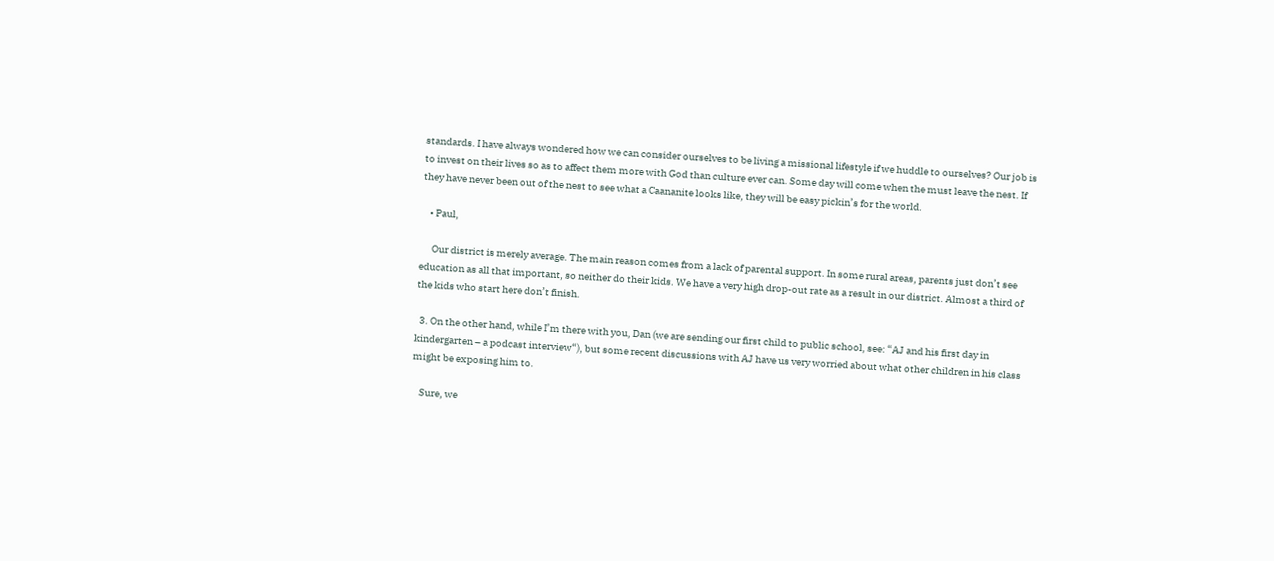standards. I have always wondered how we can consider ourselves to be living a missional lifestyle if we huddle to ourselves? Our job is to invest on their lives so as to affect them more with God than culture ever can. Some day will come when the must leave the nest. If they have never been out of the nest to see what a Caananite looks like, they will be easy pickin’s for the world.

    • Paul,

      Our district is merely average. The main reason comes from a lack of parental support. In some rural areas, parents just don’t see education as all that important, so neither do their kids. We have a very high drop-out rate as a result in our district. Almost a third of the kids who start here don’t finish.

  3. On the other hand, while I’m there with you, Dan (we are sending our first child to public school, see: “AJ and his first day in kindergarten – a podcast interview“), but some recent discussions with AJ have us very worried about what other children in his class might be exposing him to.

    Sure, we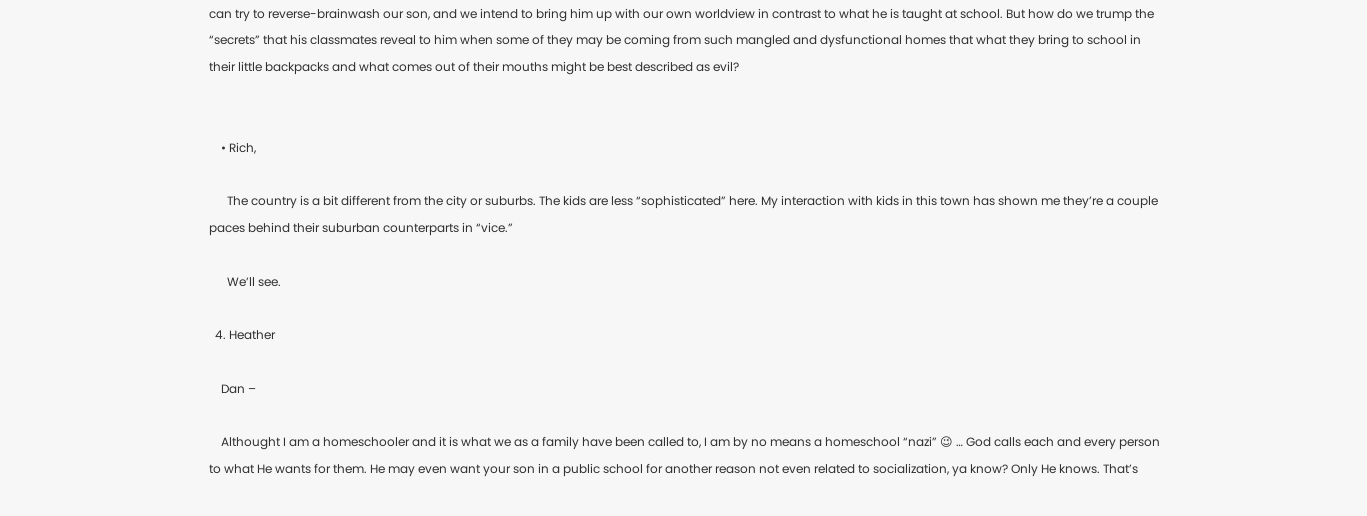can try to reverse-brainwash our son, and we intend to bring him up with our own worldview in contrast to what he is taught at school. But how do we trump the “secrets” that his classmates reveal to him when some of they may be coming from such mangled and dysfunctional homes that what they bring to school in their little backpacks and what comes out of their mouths might be best described as evil?


    • Rich,

      The country is a bit different from the city or suburbs. The kids are less “sophisticated” here. My interaction with kids in this town has shown me they’re a couple paces behind their suburban counterparts in “vice.”

      We’ll see.

  4. Heather

    Dan –

    Althought I am a homeschooler and it is what we as a family have been called to, I am by no means a homeschool “nazi” 😉 … God calls each and every person to what He wants for them. He may even want your son in a public school for another reason not even related to socialization, ya know? Only He knows. That’s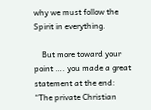why we must follow the Spirit in everything.

    But more toward your point …. you made a great statement at the end: “The private Christian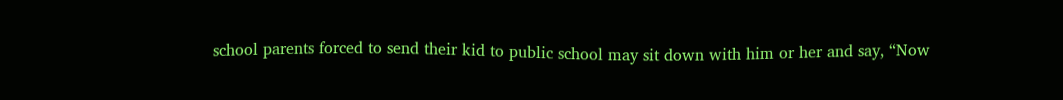school parents forced to send their kid to public school may sit down with him or her and say, “Now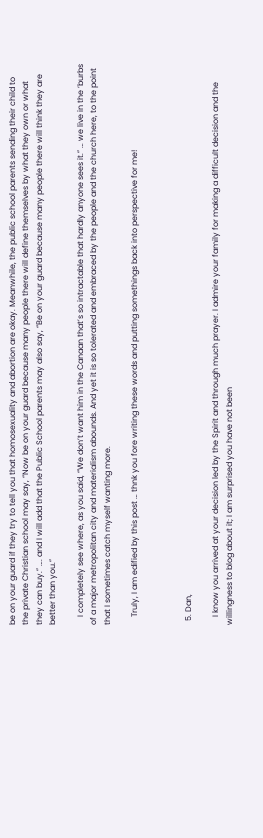be on your guard if they try to tell you that homosexuality and abortion are okay. Meanwhile, the public school parents sending their child to the private Christian school may say, “Now be on your guard because many people there will define themselves by what they own or what they can buy.” …. and I will add that the Public School parents may also say, “Be on your guard because many people there will think they are better than you.”

    I completely see where, as you said, “We don’t want him in the Canaan that’s so intractable that hardly anyone sees it.” … we live in the ‘burbs of a major metropolitan city and materialism abounds. And yet it is so tolerated and embraced by the people and the church here, to the point that I sometimes catch myself wanting more.

    Truly, I am edified by this post … thnk you fore writing these words and putting somethings back into perspective for me!



  5. Dan,

    I know you arrived at your decision led by the Spirit and through much prayer. I admire your family for making a difficult decision and the willingness to blog about it; I am surprised you have not been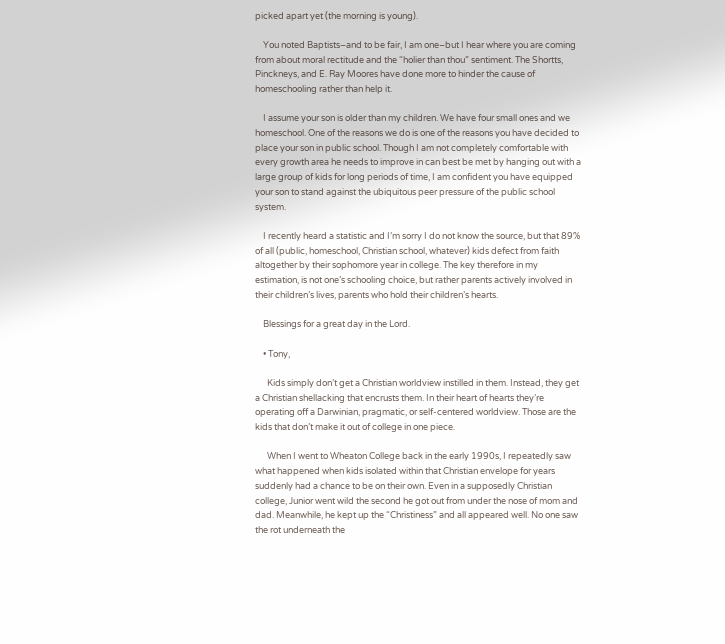picked apart yet (the morning is young).

    You noted Baptists–and to be fair, I am one–but I hear where you are coming from about moral rectitude and the “holier than thou” sentiment. The Shortts, Pinckneys, and E. Ray Moores have done more to hinder the cause of homeschooling rather than help it.

    I assume your son is older than my children. We have four small ones and we homeschool. One of the reasons we do is one of the reasons you have decided to place your son in public school. Though I am not completely comfortable with every growth area he needs to improve in can best be met by hanging out with a large group of kids for long periods of time, I am confident you have equipped your son to stand against the ubiquitous peer pressure of the public school system.

    I recently heard a statistic and I’m sorry I do not know the source, but that 89% of all (public, homeschool, Christian school, whatever) kids defect from faith altogether by their sophomore year in college. The key therefore in my estimation, is not one’s schooling choice, but rather parents actively involved in their children’s lives, parents who hold their children’s hearts.

    Blessings for a great day in the Lord.

    • Tony,

      Kids simply don’t get a Christian worldview instilled in them. Instead, they get a Christian shellacking that encrusts them. In their heart of hearts they’re operating off a Darwinian, pragmatic, or self-centered worldview. Those are the kids that don’t make it out of college in one piece.

      When I went to Wheaton College back in the early 1990s, I repeatedly saw what happened when kids isolated within that Christian envelope for years suddenly had a chance to be on their own. Even in a supposedly Christian college, Junior went wild the second he got out from under the nose of mom and dad. Meanwhile, he kept up the “Christiness” and all appeared well. No one saw the rot underneath the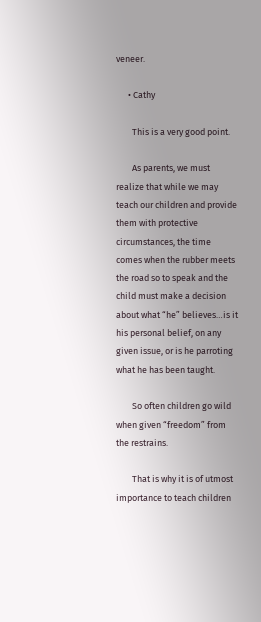veneer.

      • Cathy

        This is a very good point.

        As parents, we must realize that while we may teach our children and provide them with protective circumstances, the time comes when the rubber meets the road so to speak and the child must make a decision about what “he” believes…is it his personal belief, on any given issue, or is he parroting what he has been taught.

        So often children go wild when given “freedom” from the restrains.

        That is why it is of utmost importance to teach children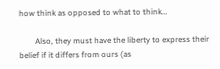how think as opposed to what to think…

        Also, they must have the liberty to express their belief if it differs from ours (as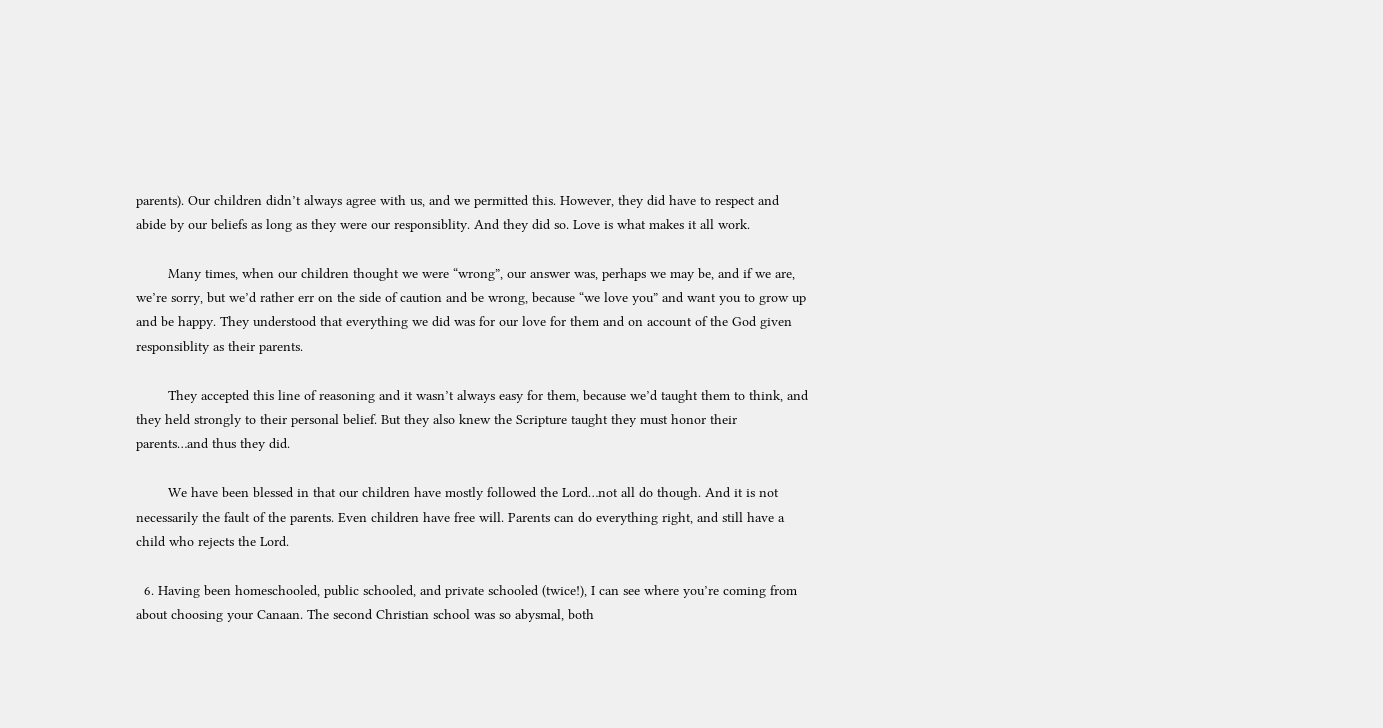parents). Our children didn’t always agree with us, and we permitted this. However, they did have to respect and abide by our beliefs as long as they were our responsiblity. And they did so. Love is what makes it all work.

        Many times, when our children thought we were “wrong”, our answer was, perhaps we may be, and if we are, we’re sorry, but we’d rather err on the side of caution and be wrong, because “we love you” and want you to grow up and be happy. They understood that everything we did was for our love for them and on account of the God given responsiblity as their parents.

        They accepted this line of reasoning and it wasn’t always easy for them, because we’d taught them to think, and they held strongly to their personal belief. But they also knew the Scripture taught they must honor their parents…and thus they did.

        We have been blessed in that our children have mostly followed the Lord…not all do though. And it is not necessarily the fault of the parents. Even children have free will. Parents can do everything right, and still have a child who rejects the Lord.

  6. Having been homeschooled, public schooled, and private schooled (twice!), I can see where you’re coming from about choosing your Canaan. The second Christian school was so abysmal, both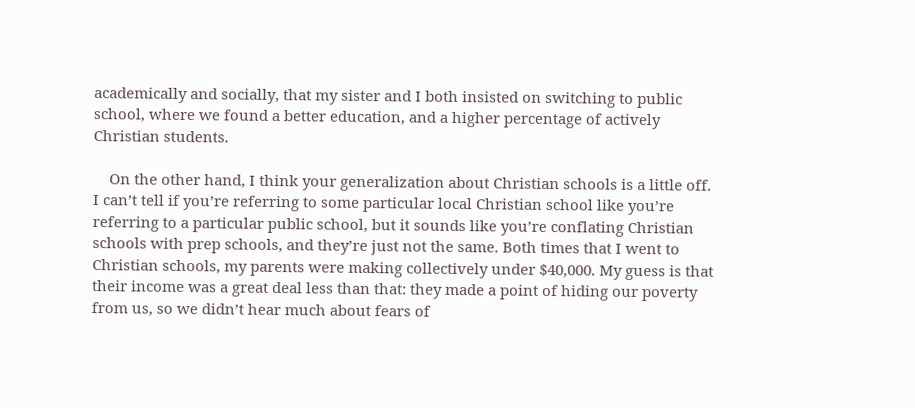academically and socially, that my sister and I both insisted on switching to public school, where we found a better education, and a higher percentage of actively Christian students.

    On the other hand, I think your generalization about Christian schools is a little off. I can’t tell if you’re referring to some particular local Christian school like you’re referring to a particular public school, but it sounds like you’re conflating Christian schools with prep schools, and they’re just not the same. Both times that I went to Christian schools, my parents were making collectively under $40,000. My guess is that their income was a great deal less than that: they made a point of hiding our poverty from us, so we didn’t hear much about fears of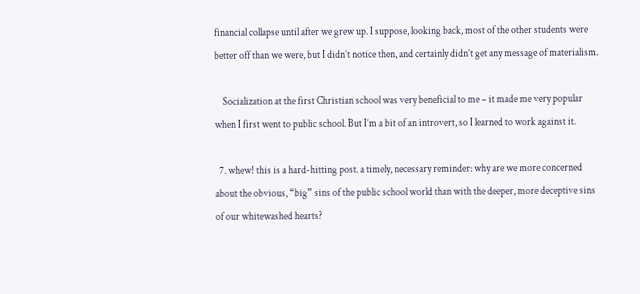financial collapse until after we grew up. I suppose, looking back, most of the other students were better off than we were, but I didn’t notice then, and certainly didn’t get any message of materialism.

    Socialization at the first Christian school was very beneficial to me – it made me very popular when I first went to public school. But I’m a bit of an introvert, so I learned to work against it.

  7. whew! this is a hard-hitting post. a timely, necessary reminder: why are we more concerned about the obvious, “big” sins of the public school world than with the deeper, more deceptive sins of our whitewashed hearts?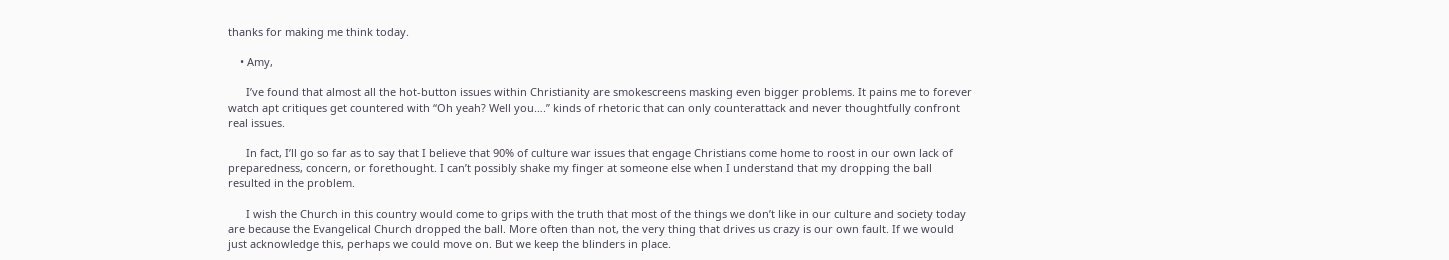thanks for making me think today.

    • Amy,

      I’ve found that almost all the hot-button issues within Christianity are smokescreens masking even bigger problems. It pains me to forever watch apt critiques get countered with “Oh yeah? Well you….” kinds of rhetoric that can only counterattack and never thoughtfully confront real issues.

      In fact, I’ll go so far as to say that I believe that 90% of culture war issues that engage Christians come home to roost in our own lack of preparedness, concern, or forethought. I can’t possibly shake my finger at someone else when I understand that my dropping the ball resulted in the problem.

      I wish the Church in this country would come to grips with the truth that most of the things we don’t like in our culture and society today are because the Evangelical Church dropped the ball. More often than not, the very thing that drives us crazy is our own fault. If we would just acknowledge this, perhaps we could move on. But we keep the blinders in place.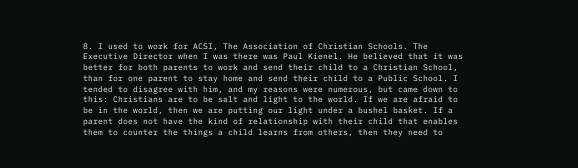8. I used to work for ACSI, The Association of Christian Schools. The Executive Director when I was there was Paul Kienel. He believed that it was better for both parents to work and send their child to a Christian School, than for one parent to stay home and send their child to a Public School. I tended to disagree with him, and my reasons were numerous, but came down to this: Christians are to be salt and light to the world. If we are afraid to be in the world, then we are putting our light under a bushel basket. If a parent does not have the kind of relationship with their child that enables them to counter the things a child learns from others, then they need to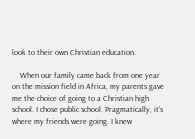look to their own Christian education.

    When our family came back from one year on the mission field in Africa, my parents gave me the choice of going to a Christian high school. I chose public school. Pragmatically, it’s where my friends were going. I knew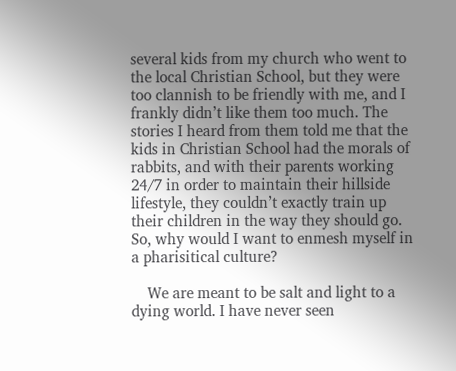several kids from my church who went to the local Christian School, but they were too clannish to be friendly with me, and I frankly didn’t like them too much. The stories I heard from them told me that the kids in Christian School had the morals of rabbits, and with their parents working 24/7 in order to maintain their hillside lifestyle, they couldn’t exactly train up their children in the way they should go. So, why would I want to enmesh myself in a pharisitical culture?

    We are meant to be salt and light to a dying world. I have never seen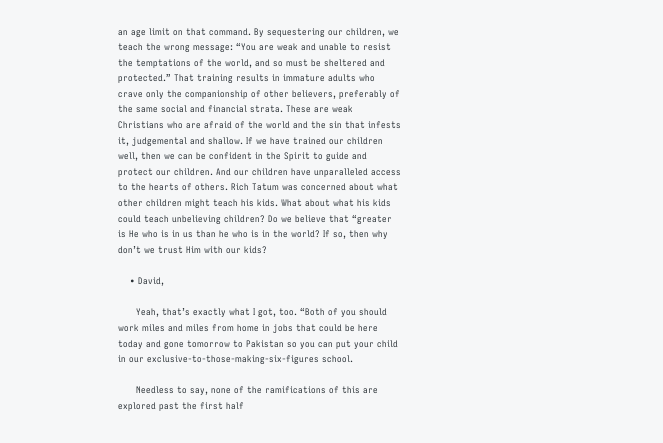an age limit on that command. By sequestering our children, we teach the wrong message: “You are weak and unable to resist the temptations of the world, and so must be sheltered and protected.” That training results in immature adults who crave only the companionship of other believers, preferably of the same social and financial strata. These are weak Christians who are afraid of the world and the sin that infests it, judgemental and shallow. If we have trained our children well, then we can be confident in the Spirit to guide and protect our children. And our children have unparalleled access to the hearts of others. Rich Tatum was concerned about what other children might teach his kids. What about what his kids could teach unbelieving children? Do we believe that “greater is He who is in us than he who is in the world? If so, then why don’t we trust Him with our kids?

    • David,

      Yeah, that’s exactly what I got, too. “Both of you should work miles and miles from home in jobs that could be here today and gone tomorrow to Pakistan so you can put your child in our exclusive-to-those-making-six-figures school.

      Needless to say, none of the ramifications of this are explored past the first half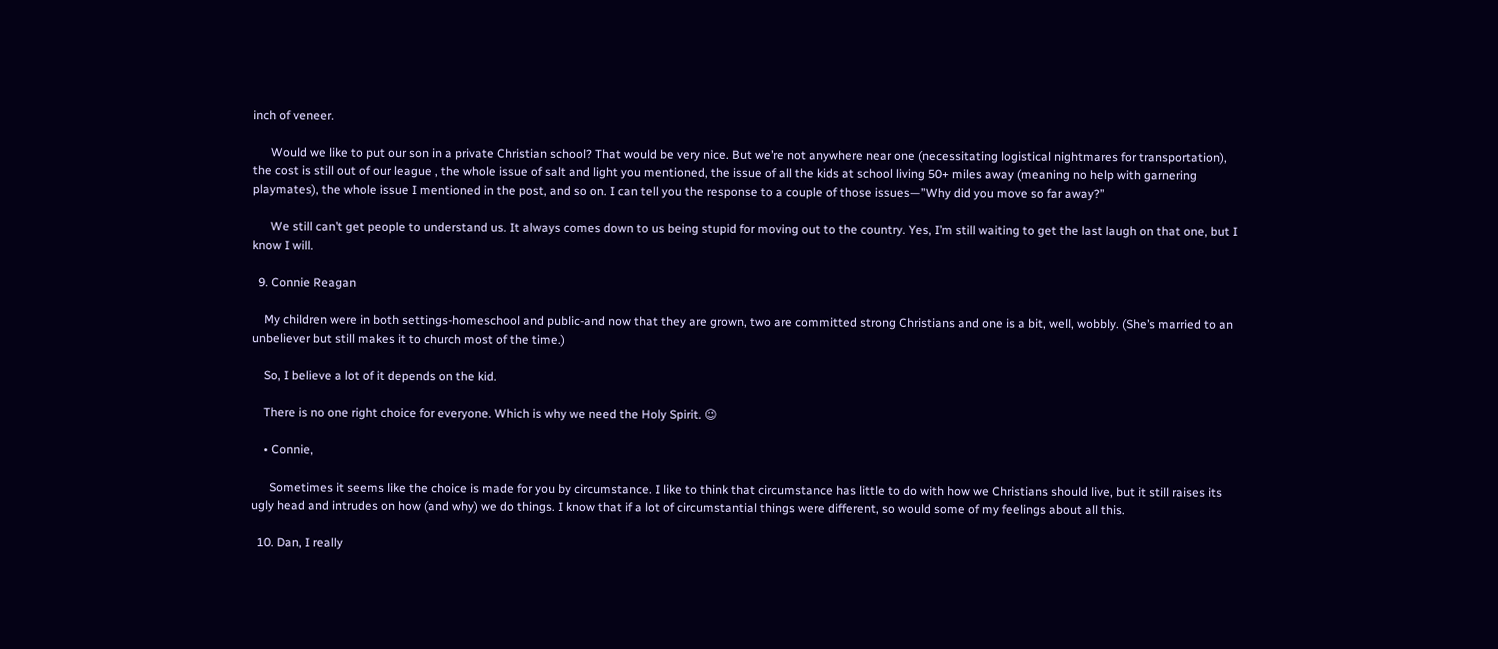inch of veneer.

      Would we like to put our son in a private Christian school? That would be very nice. But we’re not anywhere near one (necessitating logistical nightmares for transportation), the cost is still out of our league , the whole issue of salt and light you mentioned, the issue of all the kids at school living 50+ miles away (meaning no help with garnering playmates), the whole issue I mentioned in the post, and so on. I can tell you the response to a couple of those issues—”Why did you move so far away?”

      We still can’t get people to understand us. It always comes down to us being stupid for moving out to the country. Yes, I’m still waiting to get the last laugh on that one, but I know I will.

  9. Connie Reagan

    My children were in both settings-homeschool and public-and now that they are grown, two are committed strong Christians and one is a bit, well, wobbly. (She’s married to an unbeliever but still makes it to church most of the time.)

    So, I believe a lot of it depends on the kid.

    There is no one right choice for everyone. Which is why we need the Holy Spirit. 😉

    • Connie,

      Sometimes it seems like the choice is made for you by circumstance. I like to think that circumstance has little to do with how we Christians should live, but it still raises its ugly head and intrudes on how (and why) we do things. I know that if a lot of circumstantial things were different, so would some of my feelings about all this.

  10. Dan, I really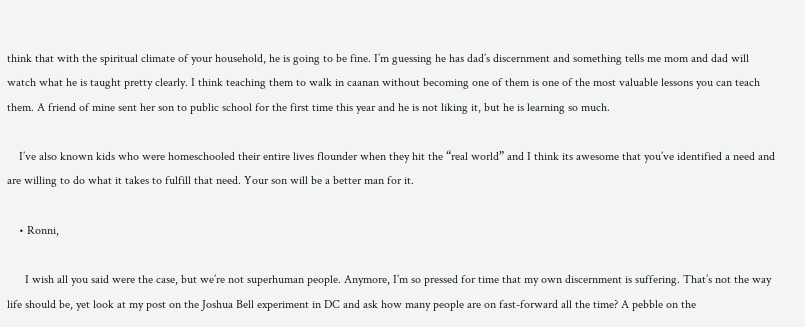think that with the spiritual climate of your household, he is going to be fine. I’m guessing he has dad’s discernment and something tells me mom and dad will watch what he is taught pretty clearly. I think teaching them to walk in caanan without becoming one of them is one of the most valuable lessons you can teach them. A friend of mine sent her son to public school for the first time this year and he is not liking it, but he is learning so much.

    I’ve also known kids who were homeschooled their entire lives flounder when they hit the “real world” and I think its awesome that you’ve identified a need and are willing to do what it takes to fulfill that need. Your son will be a better man for it.

    • Ronni,

      I wish all you said were the case, but we’re not superhuman people. Anymore, I’m so pressed for time that my own discernment is suffering. That’s not the way life should be, yet look at my post on the Joshua Bell experiment in DC and ask how many people are on fast-forward all the time? A pebble on the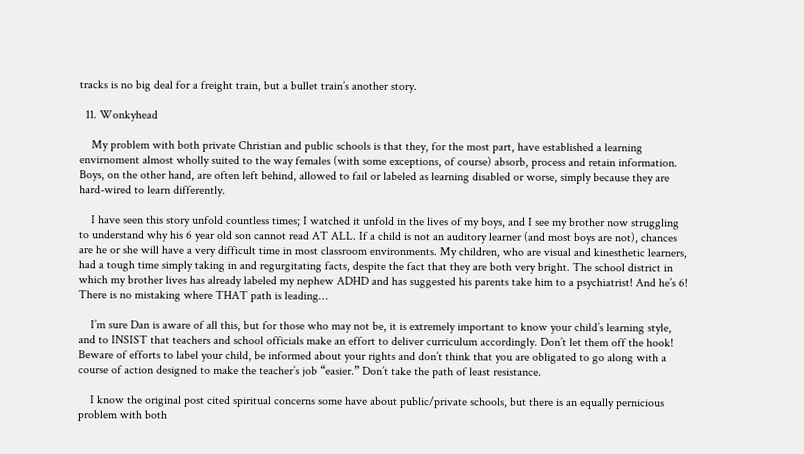tracks is no big deal for a freight train, but a bullet train’s another story.

  11. Wonkyhead

    My problem with both private Christian and public schools is that they, for the most part, have established a learning envirnoment almost wholly suited to the way females (with some exceptions, of course) absorb, process and retain information. Boys, on the other hand, are often left behind, allowed to fail or labeled as learning disabled or worse, simply because they are hard-wired to learn differently.

    I have seen this story unfold countless times; I watched it unfold in the lives of my boys, and I see my brother now struggling to understand why his 6 year old son cannot read AT ALL. If a child is not an auditory learner (and most boys are not), chances are he or she will have a very difficult time in most classroom environments. My children, who are visual and kinesthetic learners, had a tough time simply taking in and regurgitating facts, despite the fact that they are both very bright. The school district in which my brother lives has already labeled my nephew ADHD and has suggested his parents take him to a psychiatrist! And he’s 6! There is no mistaking where THAT path is leading…

    I’m sure Dan is aware of all this, but for those who may not be, it is extremely important to know your child’s learning style, and to INSIST that teachers and school officials make an effort to deliver curriculum accordingly. Don’t let them off the hook! Beware of efforts to label your child, be informed about your rights and don’t think that you are obligated to go along with a course of action designed to make the teacher’s job “easier.” Don’t take the path of least resistance.

    I know the original post cited spiritual concerns some have about public/private schools, but there is an equally pernicious problem with both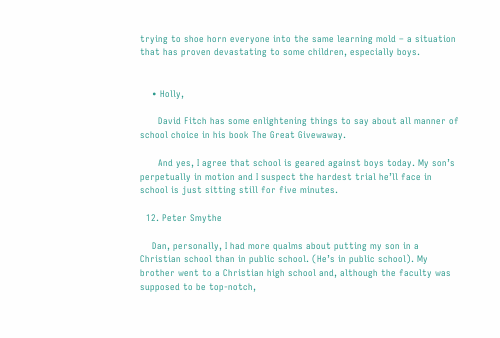trying to shoe horn everyone into the same learning mold – a situation that has proven devastating to some children, especially boys.


    • Holly,

      David Fitch has some enlightening things to say about all manner of school choice in his book The Great Givewaway.

      And yes, I agree that school is geared against boys today. My son’s perpetually in motion and I suspect the hardest trial he’ll face in school is just sitting still for five minutes.

  12. Peter Smythe

    Dan, personally, I had more qualms about putting my son in a Christian school than in public school. (He’s in public school). My brother went to a Christian high school and, although the faculty was supposed to be top-notch,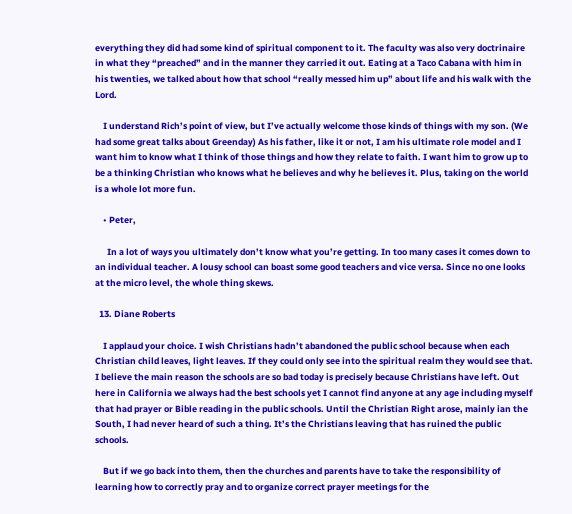everything they did had some kind of spiritual component to it. The faculty was also very doctrinaire in what they “preached” and in the manner they carried it out. Eating at a Taco Cabana with him in his twenties, we talked about how that school “really messed him up” about life and his walk with the Lord.

    I understand Rich’s point of view, but I’ve actually welcome those kinds of things with my son. (We had some great talks about Greenday) As his father, like it or not, I am his ultimate role model and I want him to know what I think of those things and how they relate to faith. I want him to grow up to be a thinking Christian who knows what he believes and why he believes it. Plus, taking on the world is a whole lot more fun.

    • Peter,

      In a lot of ways you ultimately don’t know what you’re getting. In too many cases it comes down to an individual teacher. A lousy school can boast some good teachers and vice versa. Since no one looks at the micro level, the whole thing skews.

  13. Diane Roberts

    I applaud your choice. I wish Christians hadn’t abandoned the public school because when each Christian child leaves, light leaves. If they could only see into the spiritual realm they would see that. I believe the main reason the schools are so bad today is precisely because Christians have left. Out here in California we always had the best schools yet I cannot find anyone at any age including myself that had prayer or Bible reading in the public schools. Until the Christian Right arose, mainly ian the South, I had never heard of such a thing. It’s the Christians leaving that has ruined the public schools.

    But if we go back into them, then the churches and parents have to take the responsibility of learning how to correctly pray and to organize correct prayer meetings for the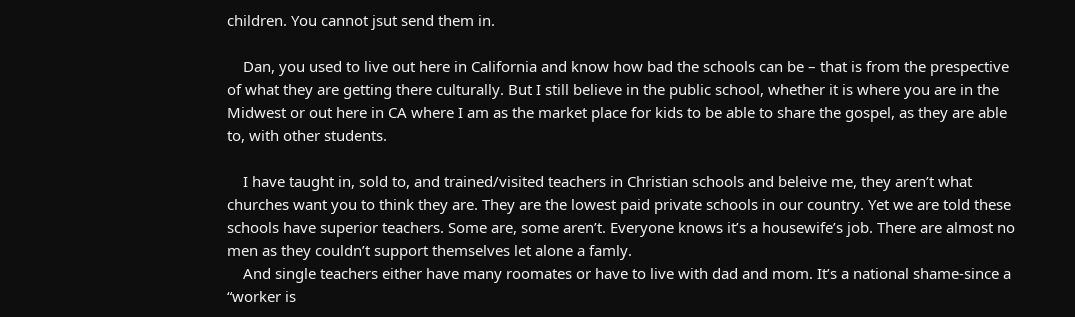children. You cannot jsut send them in.

    Dan, you used to live out here in California and know how bad the schools can be – that is from the prespective of what they are getting there culturally. But I still believe in the public school, whether it is where you are in the Midwest or out here in CA where I am as the market place for kids to be able to share the gospel, as they are able to, with other students.

    I have taught in, sold to, and trained/visited teachers in Christian schools and beleive me, they aren’t what churches want you to think they are. They are the lowest paid private schools in our country. Yet we are told these schools have superior teachers. Some are, some aren’t. Everyone knows it’s a housewife’s job. There are almost no men as they couldn’t support themselves let alone a famly.
    And single teachers either have many roomates or have to live with dad and mom. It’s a national shame-since a “worker is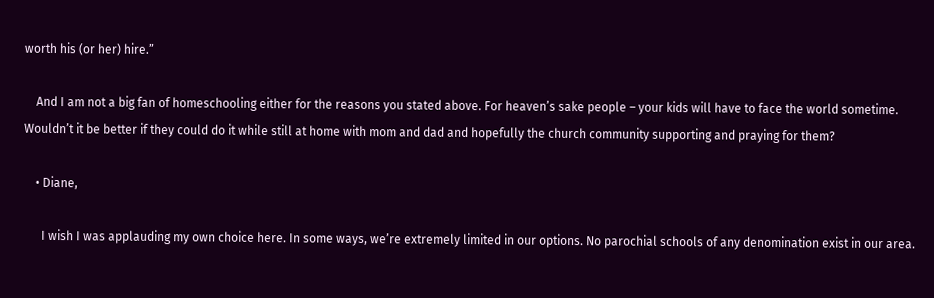worth his (or her) hire.”

    And I am not a big fan of homeschooling either for the reasons you stated above. For heaven’s sake people – your kids will have to face the world sometime. Wouldn’t it be better if they could do it while still at home with mom and dad and hopefully the church community supporting and praying for them?

    • Diane,

      I wish I was applauding my own choice here. In some ways, we’re extremely limited in our options. No parochial schools of any denomination exist in our area.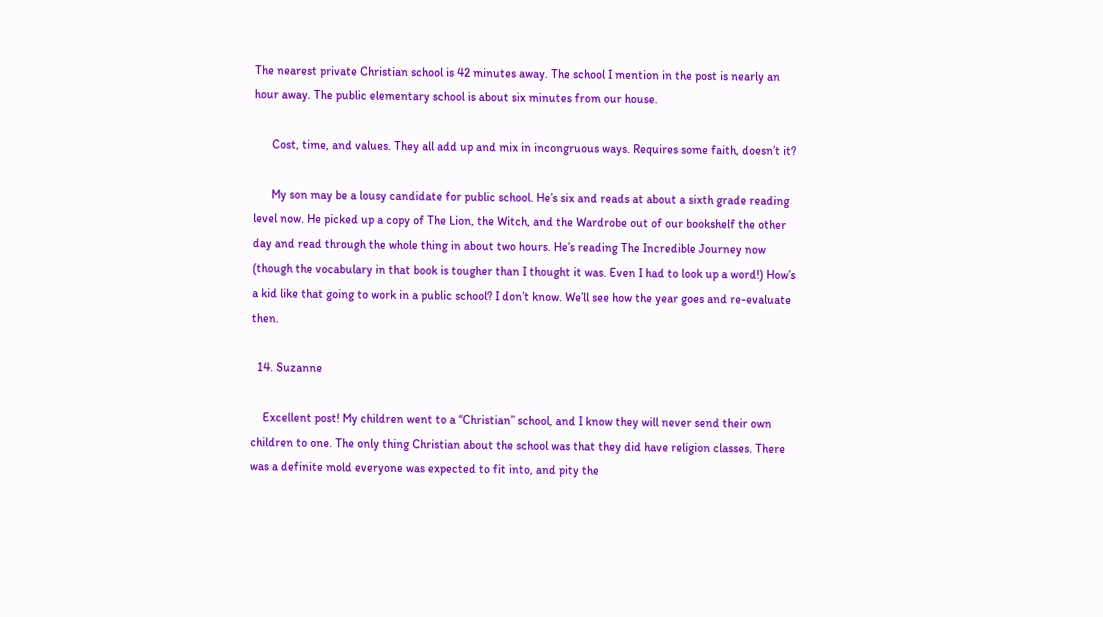The nearest private Christian school is 42 minutes away. The school I mention in the post is nearly an hour away. The public elementary school is about six minutes from our house.

      Cost, time, and values. They all add up and mix in incongruous ways. Requires some faith, doesn’t it?

      My son may be a lousy candidate for public school. He’s six and reads at about a sixth grade reading level now. He picked up a copy of The Lion, the Witch, and the Wardrobe out of our bookshelf the other day and read through the whole thing in about two hours. He’s reading The Incredible Journey now (though the vocabulary in that book is tougher than I thought it was. Even I had to look up a word!) How’s a kid like that going to work in a public school? I don’t know. We’ll see how the year goes and re-evaluate then.

  14. Suzanne

    Excellent post! My children went to a “Christian” school, and I know they will never send their own children to one. The only thing Christian about the school was that they did have religion classes. There was a definite mold everyone was expected to fit into, and pity the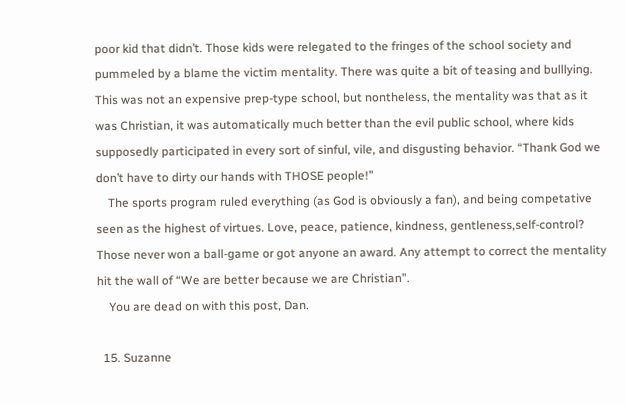poor kid that didn’t. Those kids were relegated to the fringes of the school society and pummeled by a blame the victim mentality. There was quite a bit of teasing and bulllying. This was not an expensive prep-type school, but nontheless, the mentality was that as it was Christian, it was automatically much better than the evil public school, where kids supposedly participated in every sort of sinful, vile, and disgusting behavior. “Thank God we don’t have to dirty our hands with THOSE people!”
    The sports program ruled everything (as God is obviously a fan), and being competative seen as the highest of virtues. Love, peace, patience, kindness, gentleness,self-control? Those never won a ball-game or got anyone an award. Any attempt to correct the mentality hit the wall of “We are better because we are Christian”.
    You are dead on with this post, Dan.

  15. Suzanne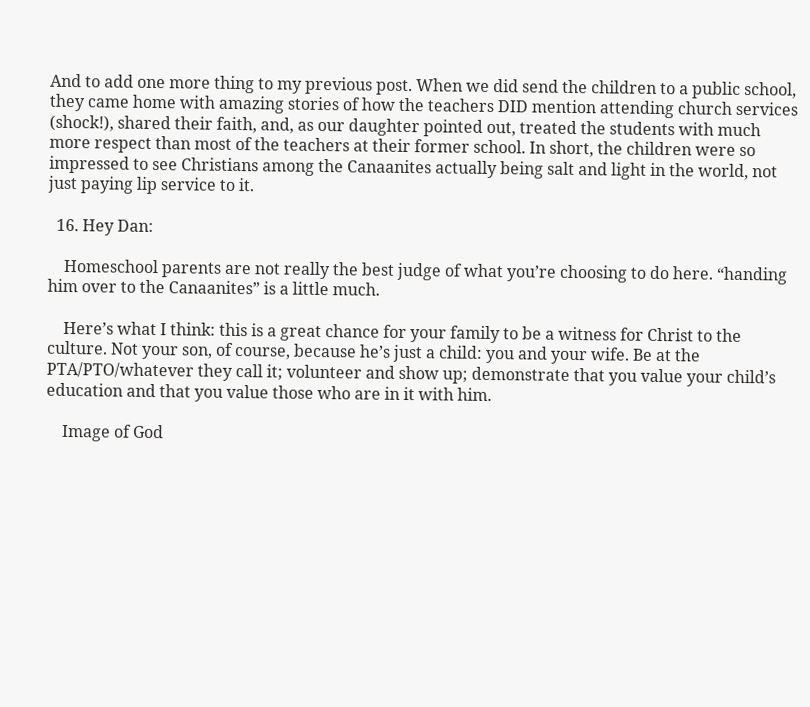And to add one more thing to my previous post. When we did send the children to a public school, they came home with amazing stories of how the teachers DID mention attending church services (shock!), shared their faith, and, as our daughter pointed out, treated the students with much more respect than most of the teachers at their former school. In short, the children were so impressed to see Christians among the Canaanites actually being salt and light in the world, not just paying lip service to it.

  16. Hey Dan:

    Homeschool parents are not really the best judge of what you’re choosing to do here. “handing him over to the Canaanites” is a little much.

    Here’s what I think: this is a great chance for your family to be a witness for Christ to the culture. Not your son, of course, because he’s just a child: you and your wife. Be at the PTA/PTO/whatever they call it; volunteer and show up; demonstrate that you value your child’s education and that you value those who are in it with him.

    Image of God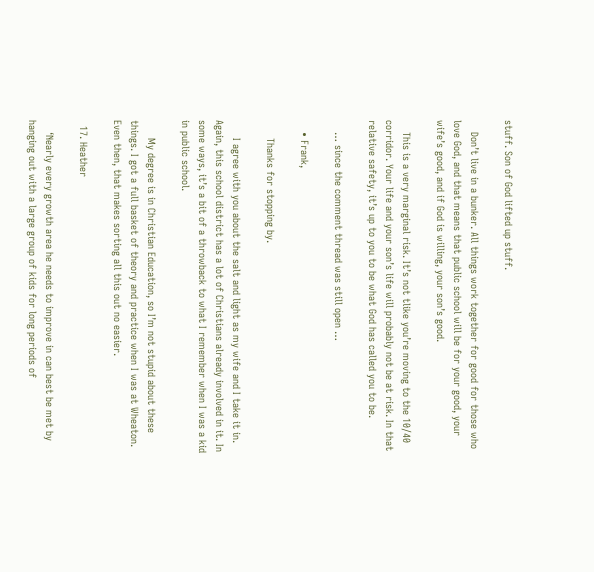stuff. Son of God lifted up stuff.

    Don’t live in a bunker. All things work together for good for those who love God, and that means that public school will be for your good, your wife’s good, and if God is willing, your son’s good.

    This is a very marginal risk. It’s not tlike you’re moving to the 10/40 corridor. Your life and your son’s life will probably not be at risk. In that relative safety, it’s up to you to be what God has called you to be.

    … since the comment thread was still open …

    • Frank,

      Thanks for stopping by.

      I agree with you about the salt and light as my wife and I take it in. Again, this school district has a lot of Christians already involved in it. In some ways, it’s a bit of a throwback to what I remember when I was a kid in public school.

      My degree is in Christian Education, so I’m not stupid about these things. I got a full basket of theory and practice when I was at Wheaton. Even then, that makes sorting all this out no easier.

  17. Heather

    ‘Nearly every growth area he needs to improve in can best be met by hanging out with a large group of kids for long periods of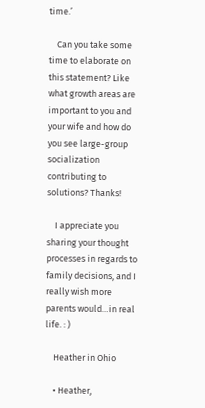time.’

    Can you take some time to elaborate on this statement? Like what growth areas are important to you and your wife and how do you see large-group socialization contributing to solutions? Thanks!

    I appreciate you sharing your thought processes in regards to family decisions, and I really wish more parents would…in real life. : )

    Heather in Ohio

    • Heather,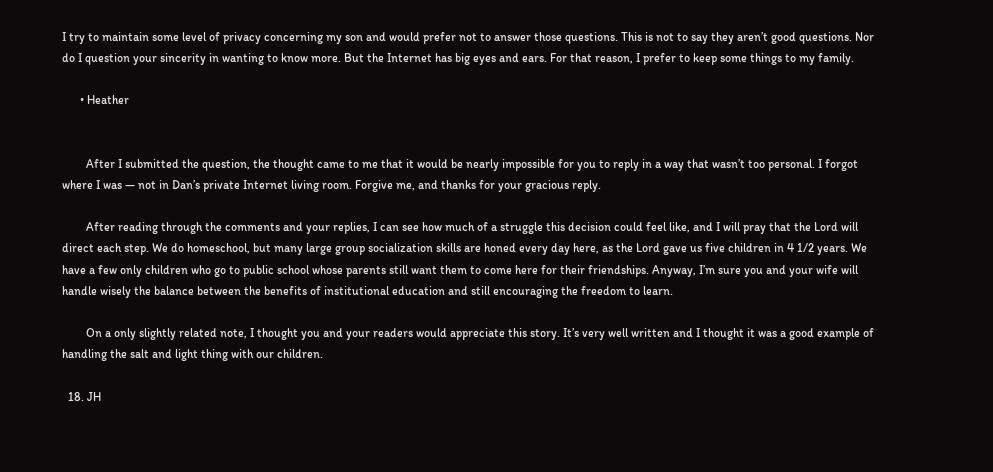I try to maintain some level of privacy concerning my son and would prefer not to answer those questions. This is not to say they aren’t good questions. Nor do I question your sincerity in wanting to know more. But the Internet has big eyes and ears. For that reason, I prefer to keep some things to my family.

      • Heather


        After I submitted the question, the thought came to me that it would be nearly impossible for you to reply in a way that wasn’t too personal. I forgot where I was — not in Dan’s private Internet living room. Forgive me, and thanks for your gracious reply.

        After reading through the comments and your replies, I can see how much of a struggle this decision could feel like, and I will pray that the Lord will direct each step. We do homeschool, but many large group socialization skills are honed every day here, as the Lord gave us five children in 4 1/2 years. We have a few only children who go to public school whose parents still want them to come here for their friendships. Anyway, I’m sure you and your wife will handle wisely the balance between the benefits of institutional education and still encouraging the freedom to learn.

        On a only slightly related note, I thought you and your readers would appreciate this story. It’s very well written and I thought it was a good example of handling the salt and light thing with our children.

  18. JH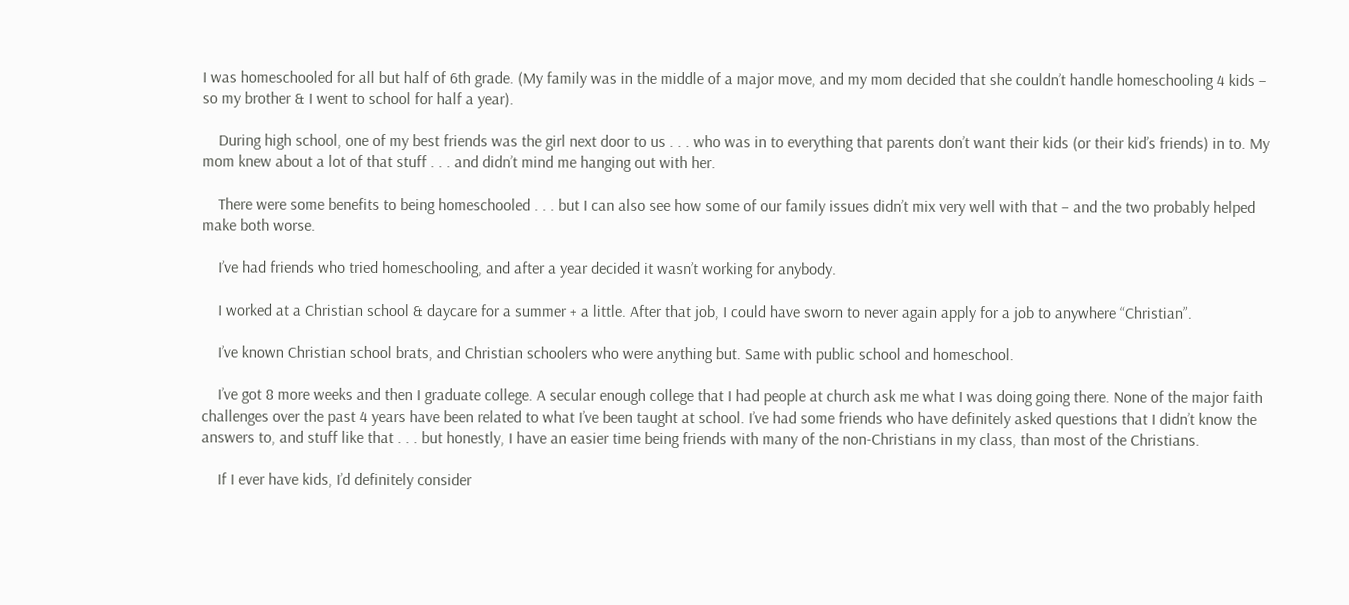I was homeschooled for all but half of 6th grade. (My family was in the middle of a major move, and my mom decided that she couldn’t handle homeschooling 4 kids – so my brother & I went to school for half a year).

    During high school, one of my best friends was the girl next door to us . . . who was in to everything that parents don’t want their kids (or their kid’s friends) in to. My mom knew about a lot of that stuff . . . and didn’t mind me hanging out with her.

    There were some benefits to being homeschooled . . . but I can also see how some of our family issues didn’t mix very well with that – and the two probably helped make both worse.

    I’ve had friends who tried homeschooling, and after a year decided it wasn’t working for anybody.

    I worked at a Christian school & daycare for a summer + a little. After that job, I could have sworn to never again apply for a job to anywhere “Christian”.

    I’ve known Christian school brats, and Christian schoolers who were anything but. Same with public school and homeschool.

    I’ve got 8 more weeks and then I graduate college. A secular enough college that I had people at church ask me what I was doing going there. None of the major faith challenges over the past 4 years have been related to what I’ve been taught at school. I’ve had some friends who have definitely asked questions that I didn’t know the answers to, and stuff like that . . . but honestly, I have an easier time being friends with many of the non-Christians in my class, than most of the Christians.

    If I ever have kids, I’d definitely consider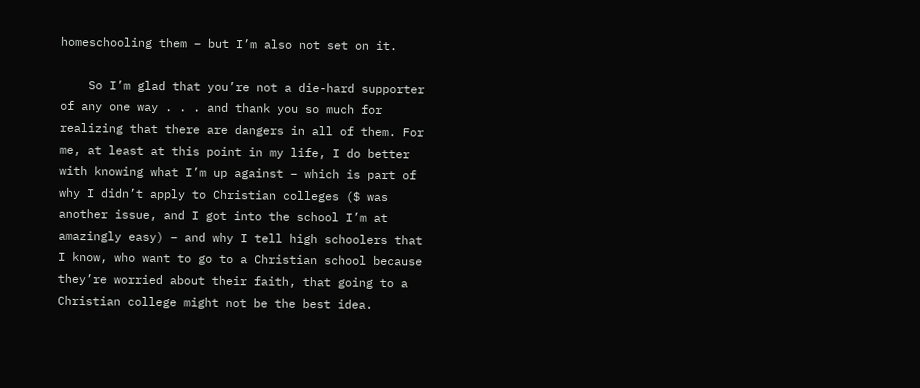homeschooling them – but I’m also not set on it.

    So I’m glad that you’re not a die-hard supporter of any one way . . . and thank you so much for realizing that there are dangers in all of them. For me, at least at this point in my life, I do better with knowing what I’m up against – which is part of why I didn’t apply to Christian colleges ($ was another issue, and I got into the school I’m at amazingly easy) – and why I tell high schoolers that I know, who want to go to a Christian school because they’re worried about their faith, that going to a Christian college might not be the best idea.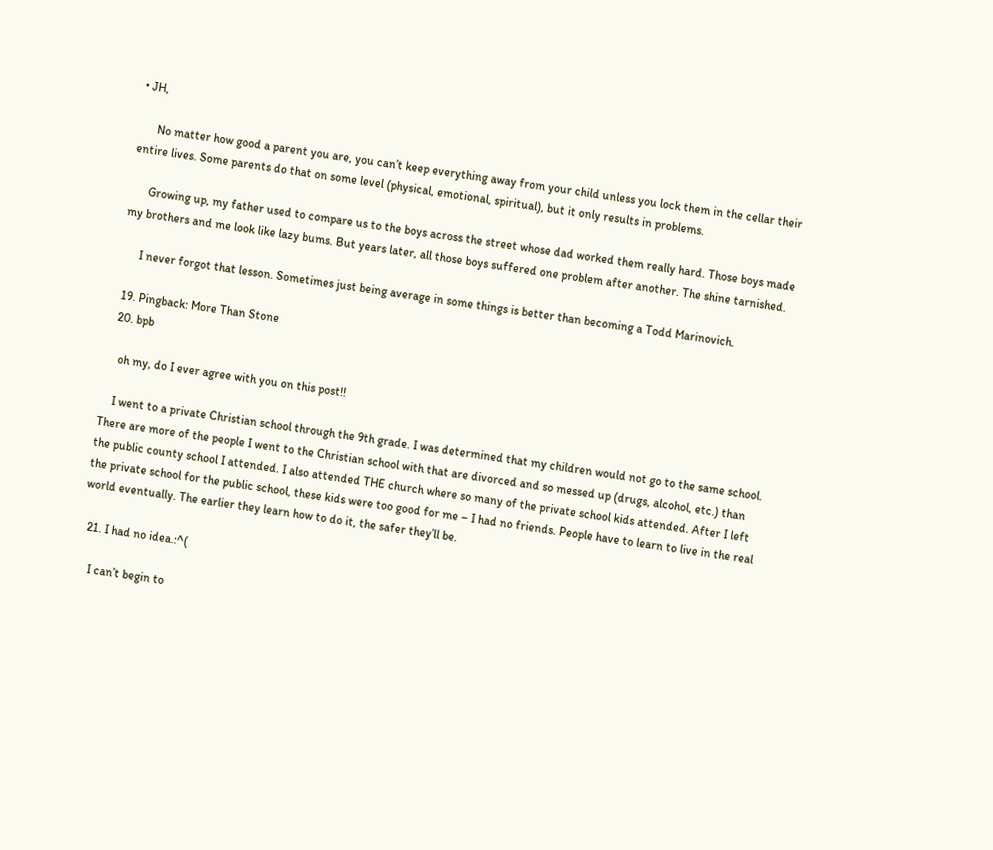• JH,

      No matter how good a parent you are, you can’t keep everything away from your child unless you lock them in the cellar their entire lives. Some parents do that on some level (physical, emotional, spiritual), but it only results in problems.

      Growing up, my father used to compare us to the boys across the street whose dad worked them really hard. Those boys made my brothers and me look like lazy bums. But years later, all those boys suffered one problem after another. The shine tarnished.

      I never forgot that lesson. Sometimes just being average in some things is better than becoming a Todd Marinovich.

  19. Pingback: More Than Stone
  20. bpb

    oh my, do I ever agree with you on this post!!

    I went to a private Christian school through the 9th grade. I was determined that my children would not go to the same school. There are more of the people I went to the Christian school with that are divorced and so messed up (drugs, alcohol, etc.) than the public county school I attended. I also attended THE church where so many of the private school kids attended. After I left the private school for the public school, these kids were too good for me – I had no friends. People have to learn to live in the real world eventually. The earlier they learn how to do it, the safer they’ll be.

  21. I had no idea.:^(

    I can’t begin to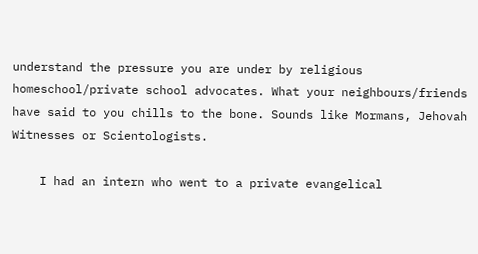understand the pressure you are under by religious homeschool/private school advocates. What your neighbours/friends have said to you chills to the bone. Sounds like Mormans, Jehovah Witnesses or Scientologists.

    I had an intern who went to a private evangelical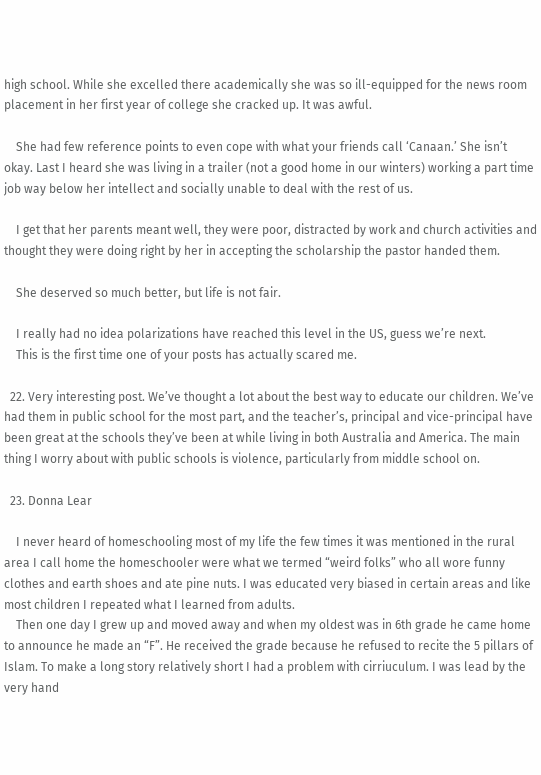high school. While she excelled there academically she was so ill-equipped for the news room placement in her first year of college she cracked up. It was awful.

    She had few reference points to even cope with what your friends call ‘Canaan.’ She isn’t okay. Last I heard she was living in a trailer (not a good home in our winters) working a part time job way below her intellect and socially unable to deal with the rest of us.

    I get that her parents meant well, they were poor, distracted by work and church activities and thought they were doing right by her in accepting the scholarship the pastor handed them.

    She deserved so much better, but life is not fair.

    I really had no idea polarizations have reached this level in the US, guess we’re next.
    This is the first time one of your posts has actually scared me.

  22. Very interesting post. We’ve thought a lot about the best way to educate our children. We’ve had them in public school for the most part, and the teacher’s, principal and vice-principal have been great at the schools they’ve been at while living in both Australia and America. The main thing I worry about with public schools is violence, particularly from middle school on.

  23. Donna Lear

    I never heard of homeschooling most of my life the few times it was mentioned in the rural area I call home the homeschooler were what we termed “weird folks” who all wore funny clothes and earth shoes and ate pine nuts. I was educated very biased in certain areas and like most children I repeated what I learned from adults.
    Then one day I grew up and moved away and when my oldest was in 6th grade he came home to announce he made an “F”. He received the grade because he refused to recite the 5 pillars of Islam. To make a long story relatively short I had a problem with cirriuculum. I was lead by the very hand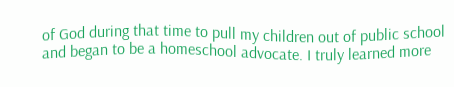of God during that time to pull my children out of public school and began to be a homeschool advocate. I truly learned more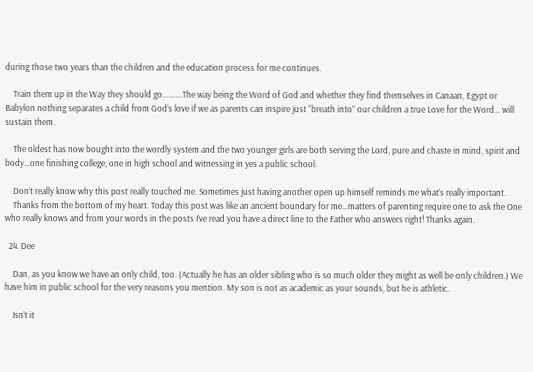during those two years than the children and the education process for me continues.

    Train them up in the Way they should go……….The way being the Word of God and whether they find themselves in Canaan, Egypt or Babylon nothing separates a child from God’s love if we as parents can inspire just “breath into” our children a true Love for the Word… will sustain them.

    The oldest has now bought into the wordly system and the two younger girls are both serving the Lord, pure and chaste in mind, spirit and body…one finishing college, one in high school and witnessing in yes a public school.

    Don’t really know why this post really touched me. Sometimes just having another open up himself reminds me what’s really important.
    Thanks from the bottom of my heart. Today this post was like an ancient boundary for me…matters of parenting require one to ask the One who really knows and from your words in the posts I’ve read you have a direct line to the Father who answers right! Thanks again.

  24. Dee

    Dan, as you know we have an only child, too. (Actually he has an older sibling who is so much older they might as well be only children.) We have him in public school for the very reasons you mention. My son is not as academic as your sounds, but he is athletic.

    Isn’t it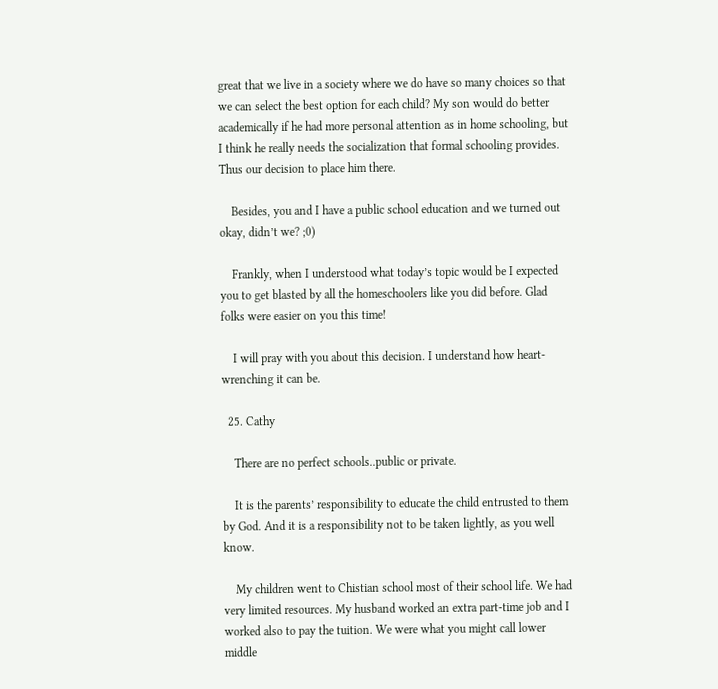great that we live in a society where we do have so many choices so that we can select the best option for each child? My son would do better academically if he had more personal attention as in home schooling, but I think he really needs the socialization that formal schooling provides. Thus our decision to place him there.

    Besides, you and I have a public school education and we turned out okay, didn’t we? ;0)

    Frankly, when I understood what today’s topic would be I expected you to get blasted by all the homeschoolers like you did before. Glad folks were easier on you this time!

    I will pray with you about this decision. I understand how heart-wrenching it can be.

  25. Cathy

    There are no perfect schools..public or private.

    It is the parents’ responsibility to educate the child entrusted to them by God. And it is a responsibility not to be taken lightly, as you well know.

    My children went to Chistian school most of their school life. We had very limited resources. My husband worked an extra part-time job and I worked also to pay the tuition. We were what you might call lower middle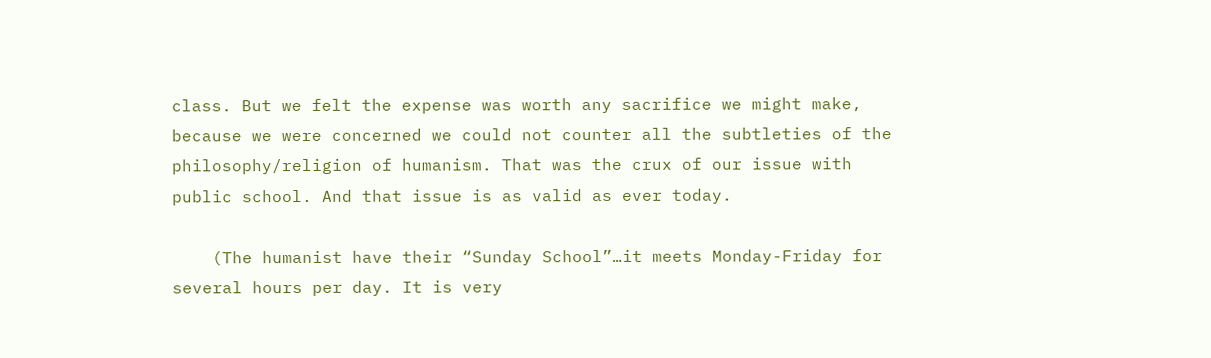class. But we felt the expense was worth any sacrifice we might make, because we were concerned we could not counter all the subtleties of the philosophy/religion of humanism. That was the crux of our issue with public school. And that issue is as valid as ever today.

    (The humanist have their “Sunday School”…it meets Monday-Friday for several hours per day. It is very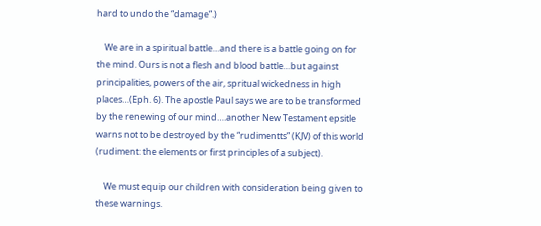hard to undo the “damage”.)

    We are in a spiritual battle…and there is a battle going on for the mind. Ours is not a flesh and blood battle…but against principalities, powers of the air, spritual wickedness in high places…(Eph. 6). The apostle Paul says we are to be transformed by the renewing of our mind….another New Testament epsitle warns not to be destroyed by the “rudimentts” (KJV) of this world (rudiment: the elements or first principles of a subject).

    We must equip our children with consideration being given to these warnings.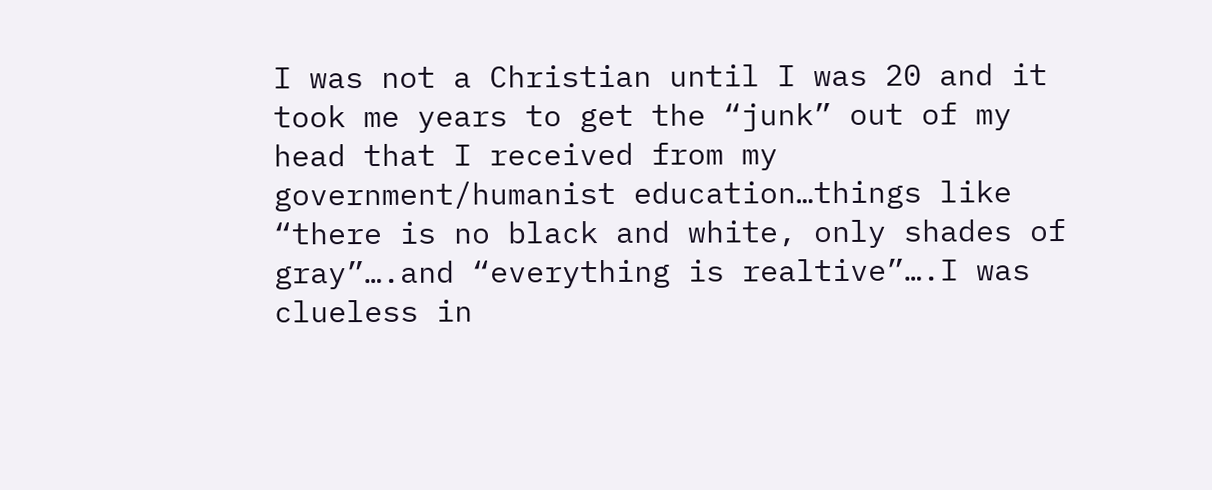I was not a Christian until I was 20 and it took me years to get the “junk” out of my head that I received from my government/humanist education…things like “there is no black and white, only shades of gray”….and “everything is realtive”….I was clueless in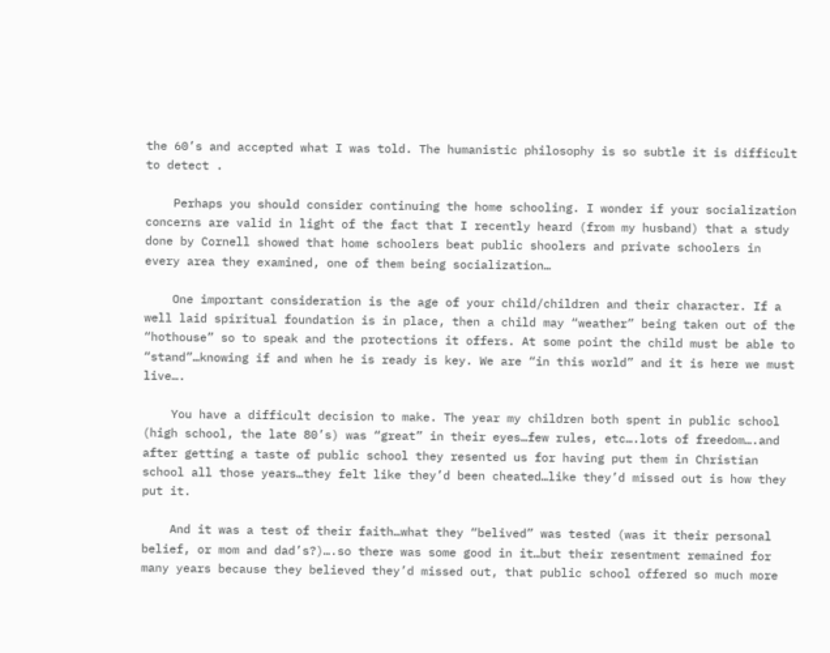the 60’s and accepted what I was told. The humanistic philosophy is so subtle it is difficult to detect .

    Perhaps you should consider continuing the home schooling. I wonder if your socialization concerns are valid in light of the fact that I recently heard (from my husband) that a study done by Cornell showed that home schoolers beat public shoolers and private schoolers in every area they examined, one of them being socialization…

    One important consideration is the age of your child/children and their character. If a well laid spiritual foundation is in place, then a child may “weather” being taken out of the “hothouse” so to speak and the protections it offers. At some point the child must be able to “stand”…knowing if and when he is ready is key. We are “in this world” and it is here we must live….

    You have a difficult decision to make. The year my children both spent in public school (high school, the late 80’s) was “great” in their eyes…few rules, etc….lots of freedom….and after getting a taste of public school they resented us for having put them in Christian school all those years…they felt like they’d been cheated…like they’d missed out is how they put it.

    And it was a test of their faith…what they “belived” was tested (was it their personal belief, or mom and dad’s?)….so there was some good in it…but their resentment remained for many years because they believed they’d missed out, that public school offered so much more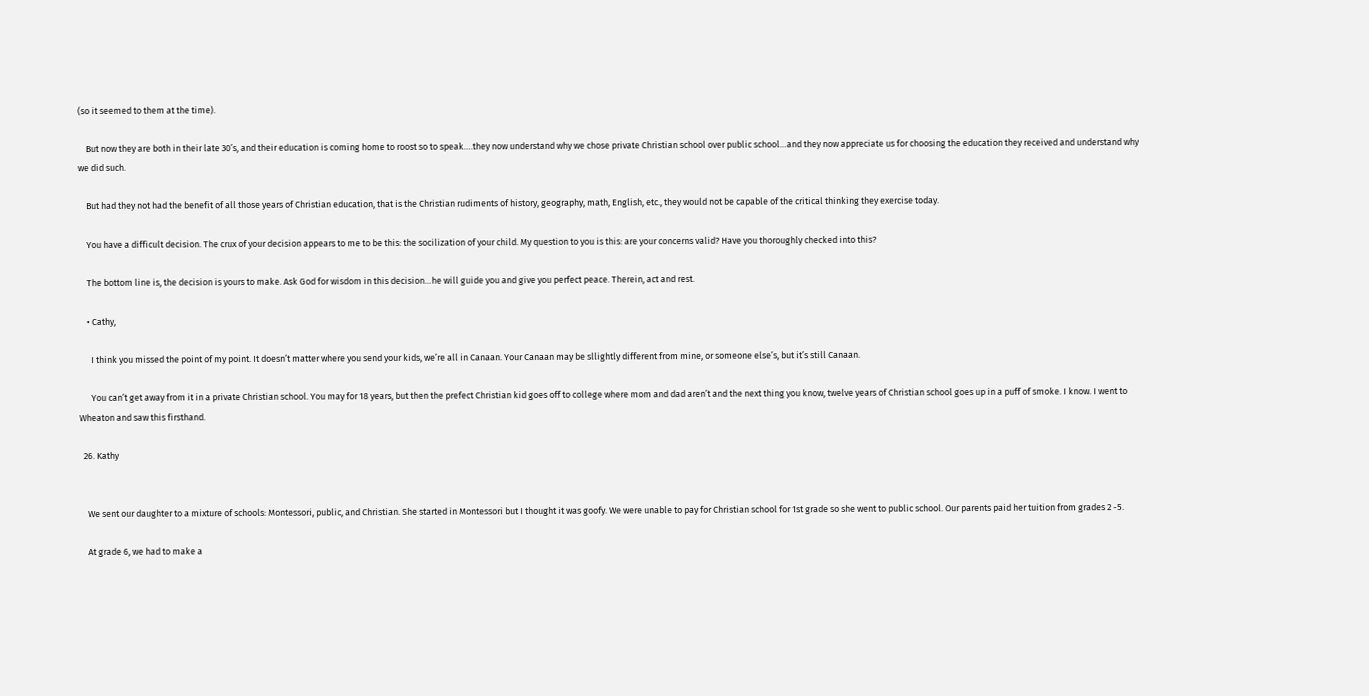(so it seemed to them at the time).

    But now they are both in their late 30’s, and their education is coming home to roost so to speak….they now understand why we chose private Christian school over public school…and they now appreciate us for choosing the education they received and understand why we did such.

    But had they not had the benefit of all those years of Christian education, that is the Christian rudiments of history, geography, math, English, etc., they would not be capable of the critical thinking they exercise today.

    You have a difficult decision. The crux of your decision appears to me to be this: the socilization of your child. My question to you is this: are your concerns valid? Have you thoroughly checked into this?

    The bottom line is, the decision is yours to make. Ask God for wisdom in this decision…he will guide you and give you perfect peace. Therein, act and rest.

    • Cathy,

      I think you missed the point of my point. It doesn’t matter where you send your kids, we’re all in Canaan. Your Canaan may be sllightly different from mine, or someone else’s, but it’s still Canaan.

      You can’t get away from it in a private Christian school. You may for 18 years, but then the prefect Christian kid goes off to college where mom and dad aren’t and the next thing you know, twelve years of Christian school goes up in a puff of smoke. I know. I went to Wheaton and saw this firsthand.

  26. Kathy


    We sent our daughter to a mixture of schools: Montessori, public, and Christian. She started in Montessori but I thought it was goofy. We were unable to pay for Christian school for 1st grade so she went to public school. Our parents paid her tuition from grades 2 -5.

    At grade 6, we had to make a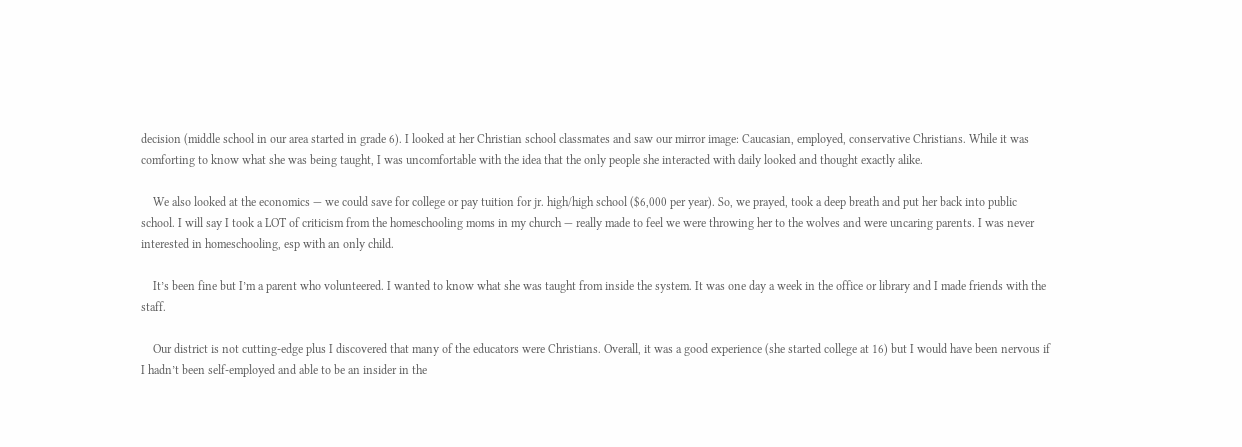decision (middle school in our area started in grade 6). I looked at her Christian school classmates and saw our mirror image: Caucasian, employed, conservative Christians. While it was comforting to know what she was being taught, I was uncomfortable with the idea that the only people she interacted with daily looked and thought exactly alike.

    We also looked at the economics — we could save for college or pay tuition for jr. high/high school ($6,000 per year). So, we prayed, took a deep breath and put her back into public school. I will say I took a LOT of criticism from the homeschooling moms in my church — really made to feel we were throwing her to the wolves and were uncaring parents. I was never interested in homeschooling, esp with an only child.

    It’s been fine but I’m a parent who volunteered. I wanted to know what she was taught from inside the system. It was one day a week in the office or library and I made friends with the staff.

    Our district is not cutting-edge plus I discovered that many of the educators were Christians. Overall, it was a good experience (she started college at 16) but I would have been nervous if I hadn’t been self-employed and able to be an insider in the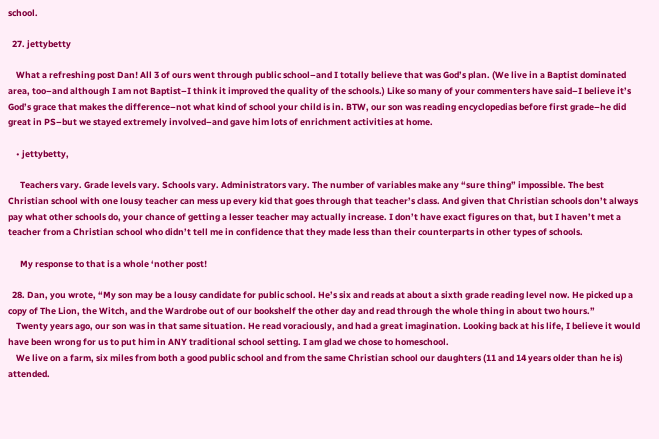school.

  27. jettybetty

    What a refreshing post Dan! All 3 of ours went through public school–and I totally believe that was God’s plan. (We live in a Baptist dominated area, too–and although I am not Baptist–I think it improved the quality of the schools.) Like so many of your commenters have said–I believe it’s God’s grace that makes the difference–not what kind of school your child is in. BTW, our son was reading encyclopedias before first grade–he did great in PS–but we stayed extremely involved–and gave him lots of enrichment activities at home.

    • jettybetty,

      Teachers vary. Grade levels vary. Schools vary. Administrators vary. The number of variables make any “sure thing” impossible. The best Christian school with one lousy teacher can mess up every kid that goes through that teacher’s class. And given that Christian schools don’t always pay what other schools do, your chance of getting a lesser teacher may actually increase. I don’t have exact figures on that, but I haven’t met a teacher from a Christian school who didn’t tell me in confidence that they made less than their counterparts in other types of schools.

      My response to that is a whole ‘nother post!

  28. Dan, you wrote, “My son may be a lousy candidate for public school. He’s six and reads at about a sixth grade reading level now. He picked up a copy of The Lion, the Witch, and the Wardrobe out of our bookshelf the other day and read through the whole thing in about two hours.”
    Twenty years ago, our son was in that same situation. He read voraciously, and had a great imagination. Looking back at his life, I believe it would have been wrong for us to put him in ANY traditional school setting. I am glad we chose to homeschool.
    We live on a farm, six miles from both a good public school and from the same Christian school our daughters (11 and 14 years older than he is) attended.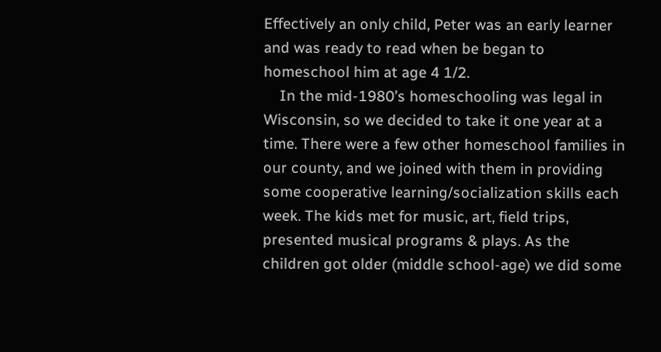Effectively an only child, Peter was an early learner and was ready to read when be began to homeschool him at age 4 1/2.
    In the mid-1980’s homeschooling was legal in Wisconsin, so we decided to take it one year at a time. There were a few other homeschool families in our county, and we joined with them in providing some cooperative learning/socialization skills each week. The kids met for music, art, field trips, presented musical programs & plays. As the children got older (middle school-age) we did some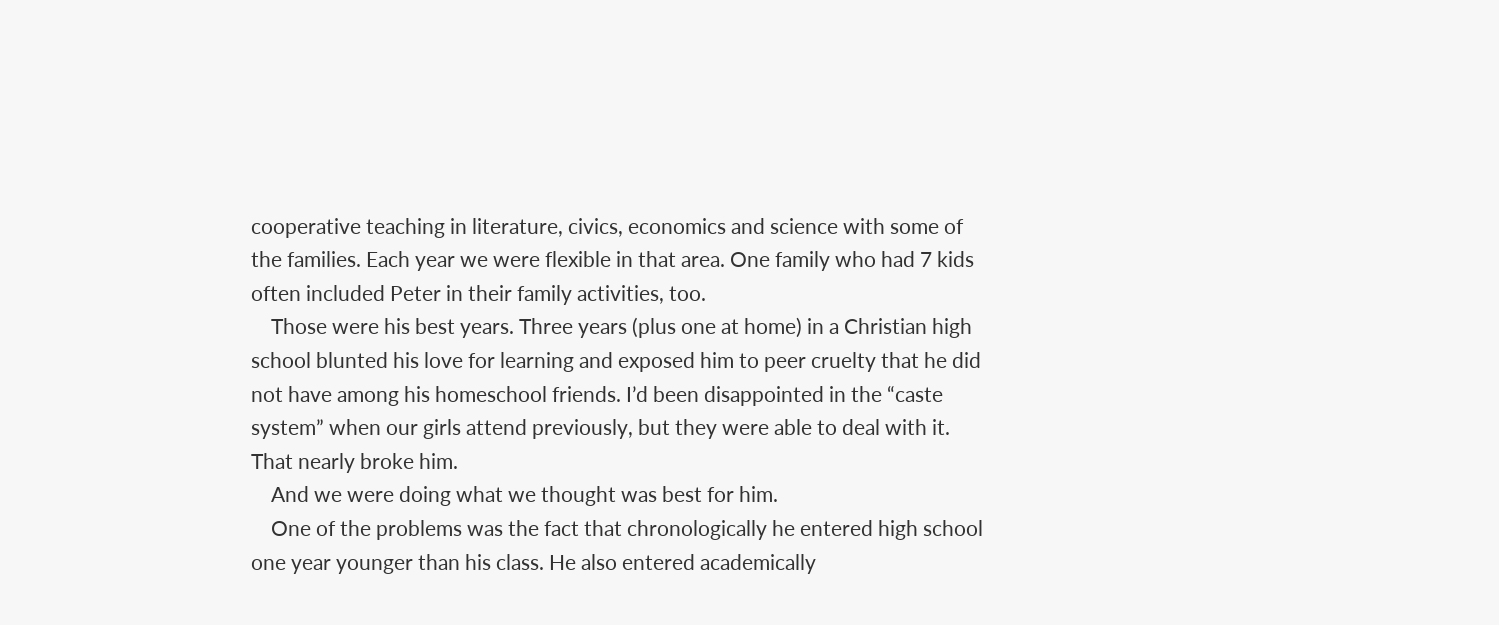cooperative teaching in literature, civics, economics and science with some of the families. Each year we were flexible in that area. One family who had 7 kids often included Peter in their family activities, too.
    Those were his best years. Three years (plus one at home) in a Christian high school blunted his love for learning and exposed him to peer cruelty that he did not have among his homeschool friends. I’d been disappointed in the “caste system” when our girls attend previously, but they were able to deal with it. That nearly broke him.
    And we were doing what we thought was best for him.
    One of the problems was the fact that chronologically he entered high school one year younger than his class. He also entered academically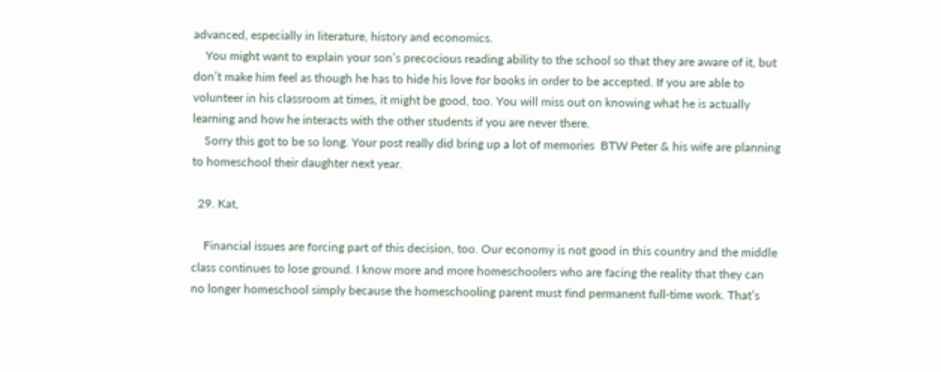advanced, especially in literature, history and economics.
    You might want to explain your son’s precocious reading ability to the school so that they are aware of it, but don’t make him feel as though he has to hide his love for books in order to be accepted. If you are able to volunteer in his classroom at times, it might be good, too. You will miss out on knowing what he is actually learning and how he interacts with the other students if you are never there.
    Sorry this got to be so long. Your post really did bring up a lot of memories  BTW Peter & his wife are planning to homeschool their daughter next year.

  29. Kat,

    Financial issues are forcing part of this decision, too. Our economy is not good in this country and the middle class continues to lose ground. I know more and more homeschoolers who are facing the reality that they can no longer homeschool simply because the homeschooling parent must find permanent full-time work. That’s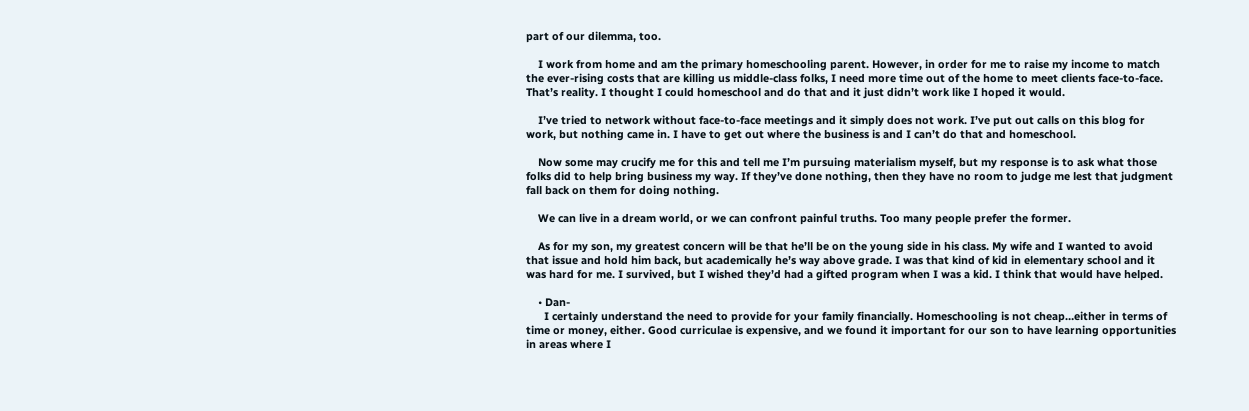part of our dilemma, too.

    I work from home and am the primary homeschooling parent. However, in order for me to raise my income to match the ever-rising costs that are killing us middle-class folks, I need more time out of the home to meet clients face-to-face. That’s reality. I thought I could homeschool and do that and it just didn’t work like I hoped it would.

    I’ve tried to network without face-to-face meetings and it simply does not work. I’ve put out calls on this blog for work, but nothing came in. I have to get out where the business is and I can’t do that and homeschool.

    Now some may crucify me for this and tell me I’m pursuing materialism myself, but my response is to ask what those folks did to help bring business my way. If they’ve done nothing, then they have no room to judge me lest that judgment fall back on them for doing nothing.

    We can live in a dream world, or we can confront painful truths. Too many people prefer the former.

    As for my son, my greatest concern will be that he’ll be on the young side in his class. My wife and I wanted to avoid that issue and hold him back, but academically he’s way above grade. I was that kind of kid in elementary school and it was hard for me. I survived, but I wished they’d had a gifted program when I was a kid. I think that would have helped.

    • Dan-
      I certainly understand the need to provide for your family financially. Homeschooling is not cheap…either in terms of time or money, either. Good curriculae is expensive, and we found it important for our son to have learning opportunities in areas where I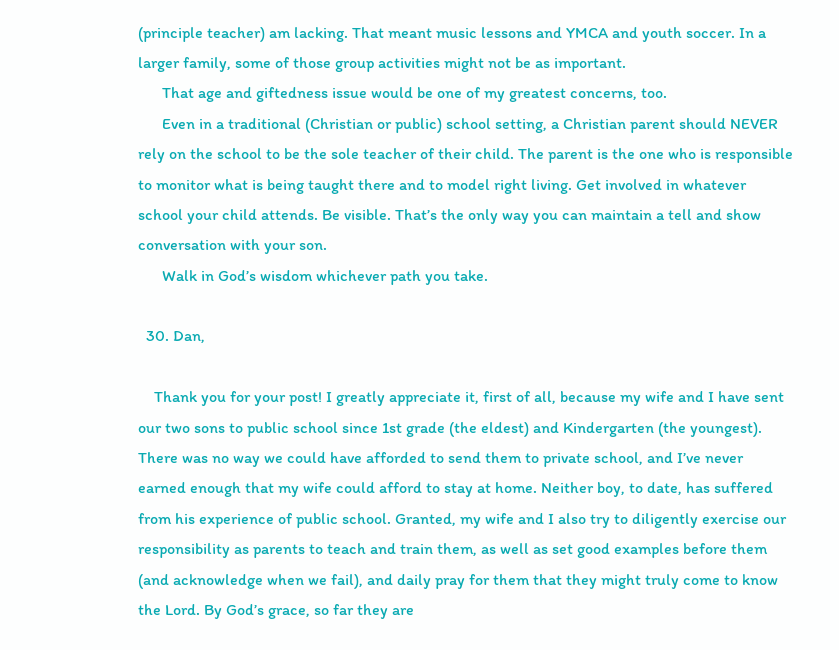(principle teacher) am lacking. That meant music lessons and YMCA and youth soccer. In a larger family, some of those group activities might not be as important.
      That age and giftedness issue would be one of my greatest concerns, too.
      Even in a traditional (Christian or public) school setting, a Christian parent should NEVER rely on the school to be the sole teacher of their child. The parent is the one who is responsible to monitor what is being taught there and to model right living. Get involved in whatever school your child attends. Be visible. That’s the only way you can maintain a tell and show conversation with your son.
      Walk in God’s wisdom whichever path you take.

  30. Dan,

    Thank you for your post! I greatly appreciate it, first of all, because my wife and I have sent our two sons to public school since 1st grade (the eldest) and Kindergarten (the youngest). There was no way we could have afforded to send them to private school, and I’ve never earned enough that my wife could afford to stay at home. Neither boy, to date, has suffered from his experience of public school. Granted, my wife and I also try to diligently exercise our responsibility as parents to teach and train them, as well as set good examples before them (and acknowledge when we fail), and daily pray for them that they might truly come to know the Lord. By God’s grace, so far they are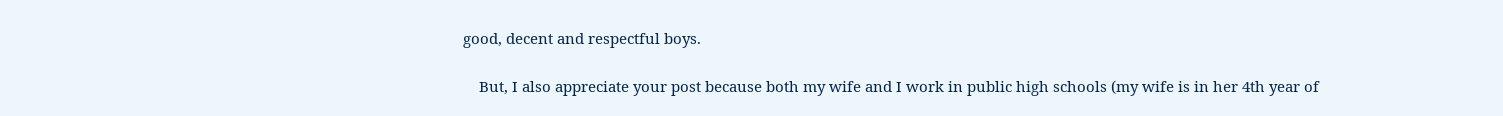good, decent and respectful boys.

    But, I also appreciate your post because both my wife and I work in public high schools (my wife is in her 4th year of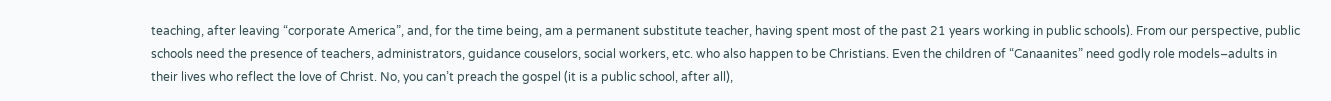teaching, after leaving “corporate America”, and, for the time being, am a permanent substitute teacher, having spent most of the past 21 years working in public schools). From our perspective, public schools need the presence of teachers, administrators, guidance couselors, social workers, etc. who also happen to be Christians. Even the children of “Canaanites” need godly role models–adults in their lives who reflect the love of Christ. No, you can’t preach the gospel (it is a public school, after all),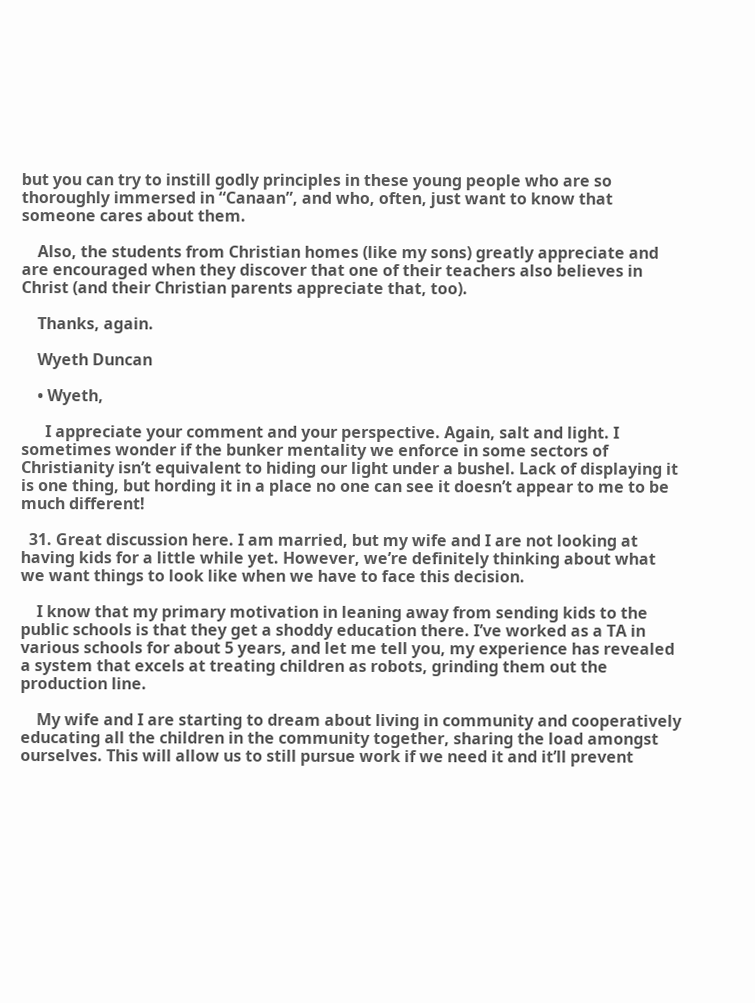but you can try to instill godly principles in these young people who are so thoroughly immersed in “Canaan”, and who, often, just want to know that someone cares about them.

    Also, the students from Christian homes (like my sons) greatly appreciate and are encouraged when they discover that one of their teachers also believes in Christ (and their Christian parents appreciate that, too).

    Thanks, again.

    Wyeth Duncan

    • Wyeth,

      I appreciate your comment and your perspective. Again, salt and light. I sometimes wonder if the bunker mentality we enforce in some sectors of Christianity isn’t equivalent to hiding our light under a bushel. Lack of displaying it is one thing, but hording it in a place no one can see it doesn’t appear to me to be much different!

  31. Great discussion here. I am married, but my wife and I are not looking at having kids for a little while yet. However, we’re definitely thinking about what we want things to look like when we have to face this decision.

    I know that my primary motivation in leaning away from sending kids to the public schools is that they get a shoddy education there. I’ve worked as a TA in various schools for about 5 years, and let me tell you, my experience has revealed a system that excels at treating children as robots, grinding them out the production line.

    My wife and I are starting to dream about living in community and cooperatively educating all the children in the community together, sharing the load amongst ourselves. This will allow us to still pursue work if we need it and it’ll prevent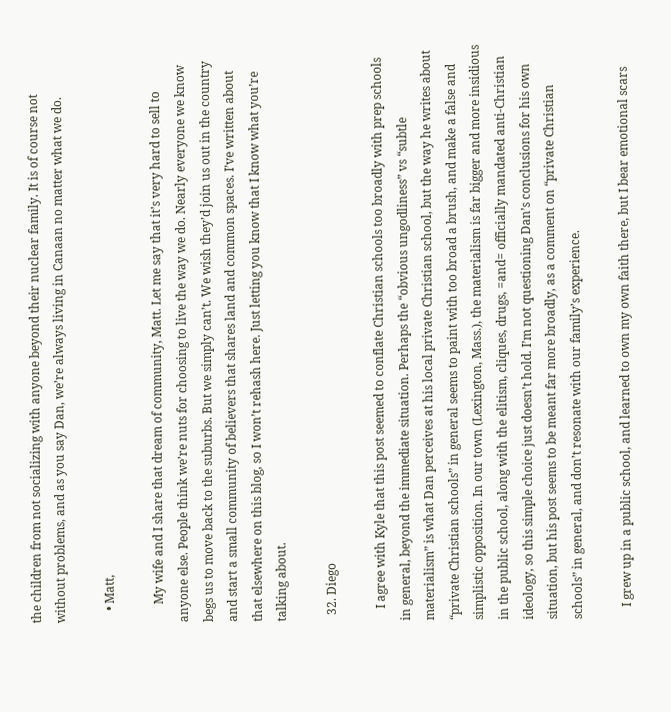the children from not socializing with anyone beyond their nuclear family. It is of course not without problems, and as you say Dan, we’re always living in Canaan no matter what we do.

    • Matt,

      My wife and I share that dream of community, Matt. Let me say that it’s very hard to sell to anyone else. People think we’re nuts for choosing to live the way we do. Nearly everyone we know begs us to move back to the suburbs. But we simply can’t. We wish they’d join us out in the country and start a small community of believers that shares land and common spaces. I’ve written about that elsewhere on this blog, so I won’t rehash here. Just letting you know that I know what you’re talking about.

  32. Diego

    I agree with Kyle that this post seemed to conflate Christian schools too broadly with prep schools in general, beyond the immediate situation. Perhaps the “obvious ungodliness” vs “subtle materialism” is what Dan perceives at his local private Christian school, but the way he writes about “private Christian schools” in general seems to paint with too broad a brush, and make a false and simplistic opposition. In our town (Lexington, Mass.), the materialism is far bigger and more insidious in the public school, along with the elitism, cliques, drugs, =and= officially mandated anti-Christian ideology, so this simple choice just doesn’t hold. I’m not questioning Dan’s conclusions for his own situation, but his post seems to be meant far more broadly, as a comment on “private Christian schools” in general, and don’t resonate with our family’s experience.

    I grew up in a public school, and learned to own my own faith there, but I bear emotional scars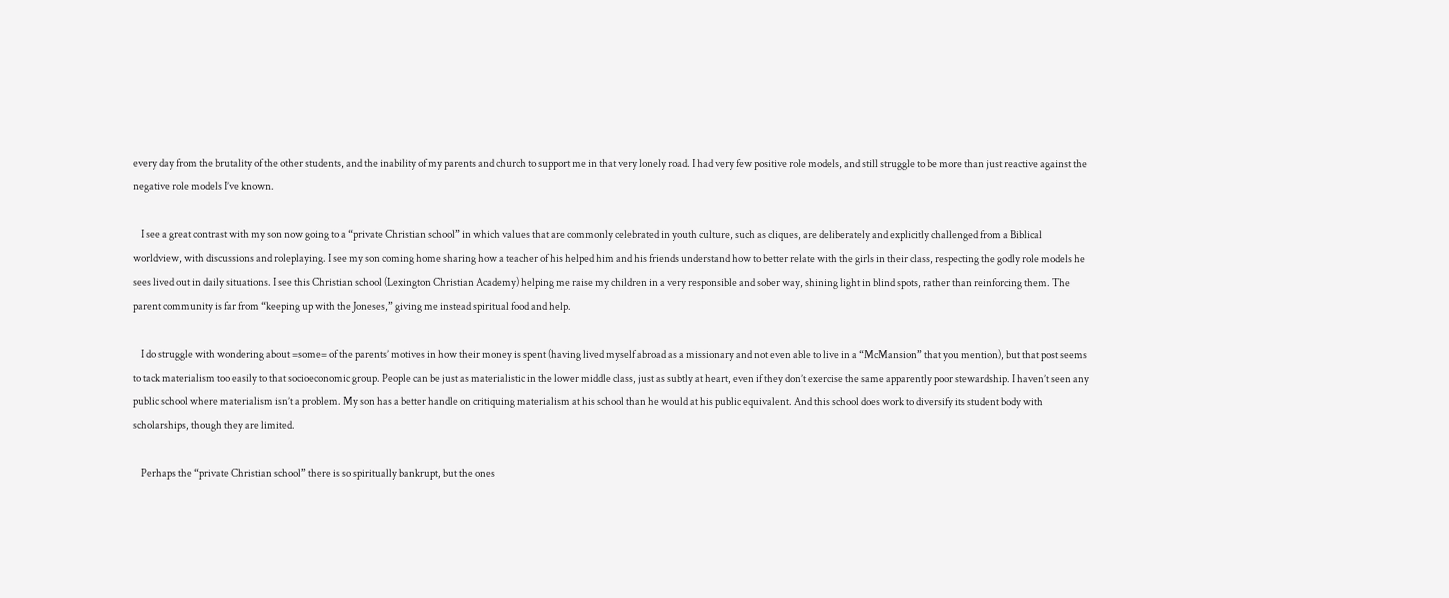every day from the brutality of the other students, and the inability of my parents and church to support me in that very lonely road. I had very few positive role models, and still struggle to be more than just reactive against the negative role models I’ve known.

    I see a great contrast with my son now going to a “private Christian school” in which values that are commonly celebrated in youth culture, such as cliques, are deliberately and explicitly challenged from a Biblical worldview, with discussions and roleplaying. I see my son coming home sharing how a teacher of his helped him and his friends understand how to better relate with the girls in their class, respecting the godly role models he sees lived out in daily situations. I see this Christian school (Lexington Christian Academy) helping me raise my children in a very responsible and sober way, shining light in blind spots, rather than reinforcing them. The parent community is far from “keeping up with the Joneses,” giving me instead spiritual food and help.

    I do struggle with wondering about =some= of the parents’ motives in how their money is spent (having lived myself abroad as a missionary and not even able to live in a “McMansion” that you mention), but that post seems to tack materialism too easily to that socioeconomic group. People can be just as materialistic in the lower middle class, just as subtly at heart, even if they don’t exercise the same apparently poor stewardship. I haven’t seen any public school where materialism isn’t a problem. My son has a better handle on critiquing materialism at his school than he would at his public equivalent. And this school does work to diversify its student body with scholarships, though they are limited.

    Perhaps the “private Christian school” there is so spiritually bankrupt, but the ones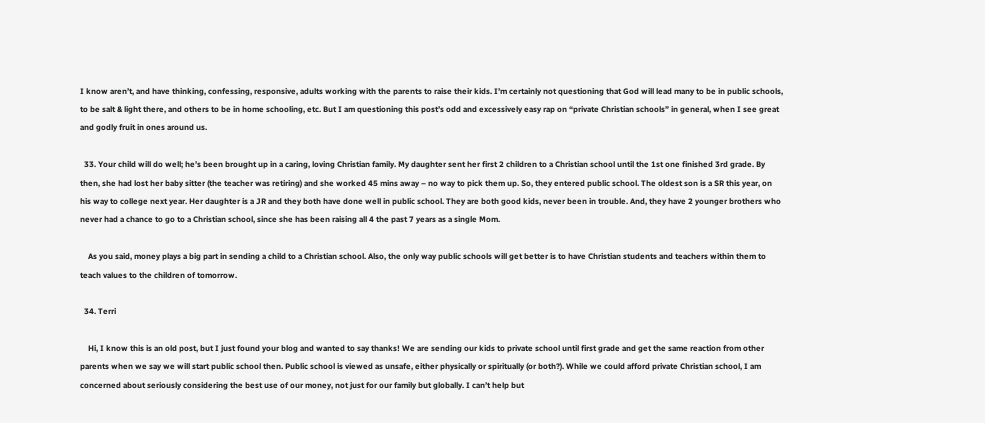I know aren’t, and have thinking, confessing, responsive, adults working with the parents to raise their kids. I’m certainly not questioning that God will lead many to be in public schools, to be salt & light there, and others to be in home schooling, etc. But I am questioning this post’s odd and excessively easy rap on “private Christian schools” in general, when I see great and godly fruit in ones around us.

  33. Your child will do well; he’s been brought up in a caring, loving Christian family. My daughter sent her first 2 children to a Christian school until the 1st one finished 3rd grade. By then, she had lost her baby sitter (the teacher was retiring) and she worked 45 mins away – no way to pick them up. So, they entered public school. The oldest son is a SR this year, on his way to college next year. Her daughter is a JR and they both have done well in public school. They are both good kids, never been in trouble. And, they have 2 younger brothers who never had a chance to go to a Christian school, since she has been raising all 4 the past 7 years as a single Mom.

    As you said, money plays a big part in sending a child to a Christian school. Also, the only way public schools will get better is to have Christian students and teachers within them to teach values to the children of tomorrow.

  34. Terri

    Hi, I know this is an old post, but I just found your blog and wanted to say thanks! We are sending our kids to private school until first grade and get the same reaction from other parents when we say we will start public school then. Public school is viewed as unsafe, either physically or spiritually (or both?). While we could afford private Christian school, I am concerned about seriously considering the best use of our money, not just for our family but globally. I can’t help but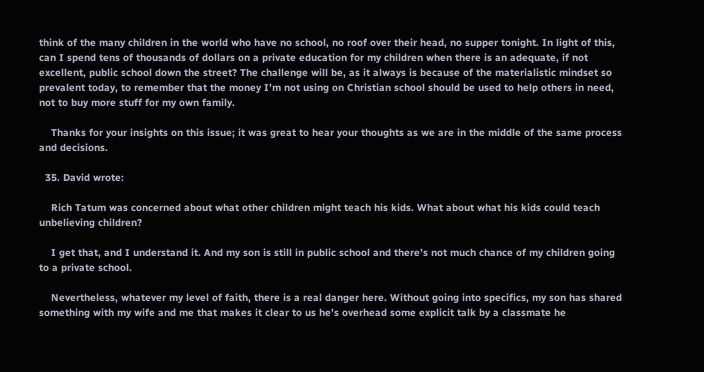think of the many children in the world who have no school, no roof over their head, no supper tonight. In light of this, can I spend tens of thousands of dollars on a private education for my children when there is an adequate, if not excellent, public school down the street? The challenge will be, as it always is because of the materialistic mindset so prevalent today, to remember that the money I’m not using on Christian school should be used to help others in need, not to buy more stuff for my own family.

    Thanks for your insights on this issue; it was great to hear your thoughts as we are in the middle of the same process and decisions.

  35. David wrote:

    Rich Tatum was concerned about what other children might teach his kids. What about what his kids could teach unbelieving children?

    I get that, and I understand it. And my son is still in public school and there’s not much chance of my children going to a private school.

    Nevertheless, whatever my level of faith, there is a real danger here. Without going into specifics, my son has shared something with my wife and me that makes it clear to us he’s overhead some explicit talk by a classmate he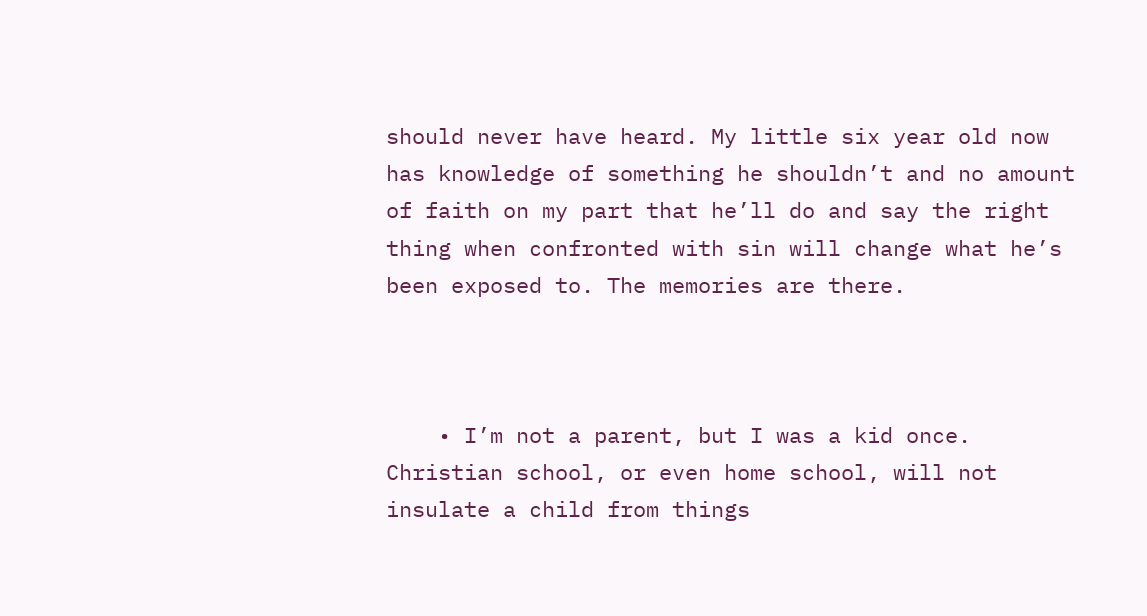should never have heard. My little six year old now has knowledge of something he shouldn’t and no amount of faith on my part that he’ll do and say the right thing when confronted with sin will change what he’s been exposed to. The memories are there.



    • I’m not a parent, but I was a kid once. Christian school, or even home school, will not insulate a child from things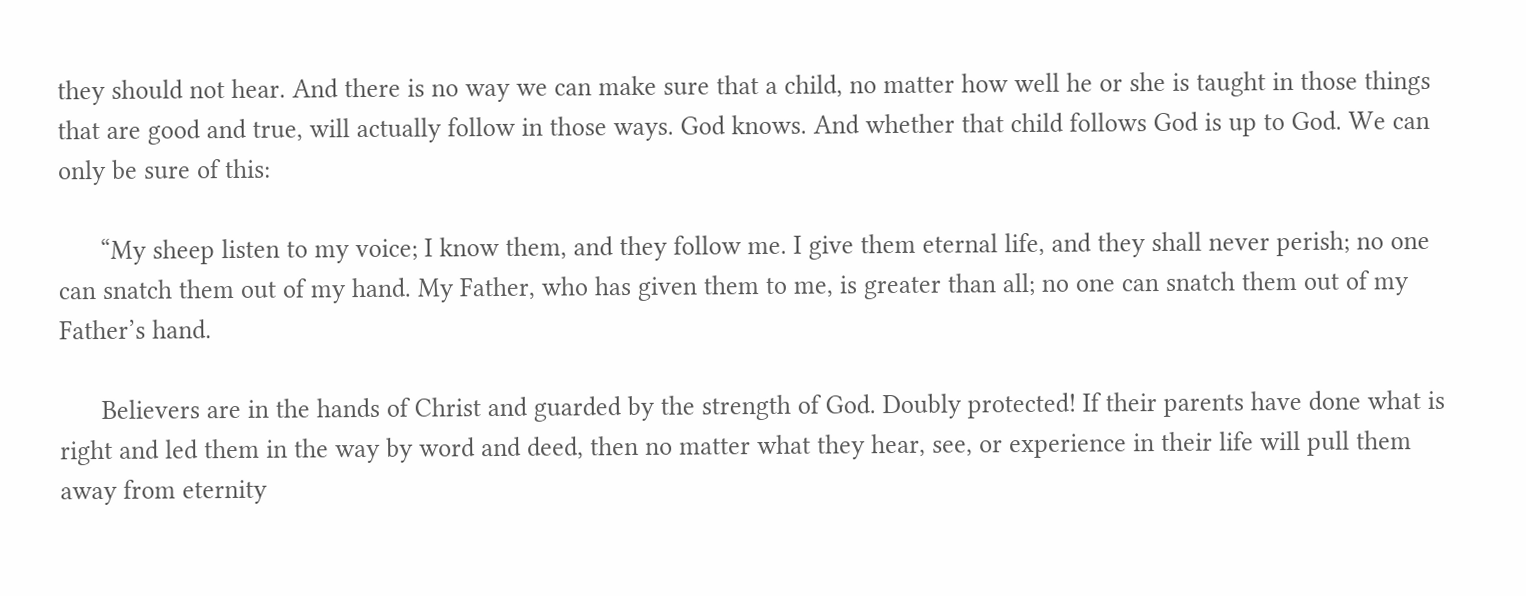they should not hear. And there is no way we can make sure that a child, no matter how well he or she is taught in those things that are good and true, will actually follow in those ways. God knows. And whether that child follows God is up to God. We can only be sure of this:

      “My sheep listen to my voice; I know them, and they follow me. I give them eternal life, and they shall never perish; no one can snatch them out of my hand. My Father, who has given them to me, is greater than all; no one can snatch them out of my Father’s hand.

      Believers are in the hands of Christ and guarded by the strength of God. Doubly protected! If their parents have done what is right and led them in the way by word and deed, then no matter what they hear, see, or experience in their life will pull them away from eternity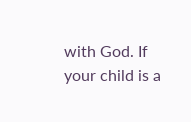with God. If your child is a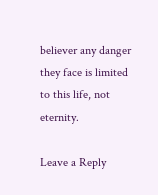believer any danger they face is limited to this life, not eternity.

Leave a Reply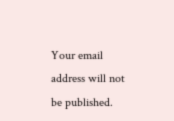Your email address will not be published.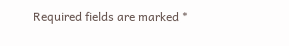Required fields are marked *